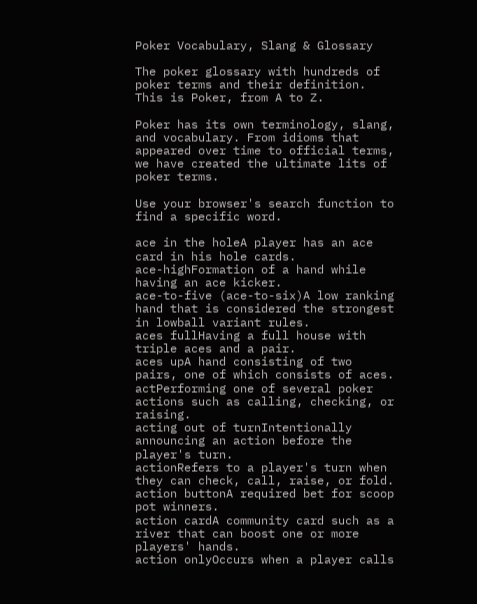Poker Vocabulary, Slang & Glossary

The poker glossary with hundreds of poker terms and their definition. This is Poker, from A to Z.

Poker has its own terminology, slang, and vocabulary. From idioms that appeared over time to official terms, we have created the ultimate lits of poker terms.

Use your browser's search function to find a specific word.

ace in the holeA player has an ace card in his hole cards.
ace-highFormation of a hand while having an ace kicker.
ace-to-five (ace-to-six)A low ranking hand that is considered the strongest in lowball variant rules.
aces fullHaving a full house with triple aces and a pair.
aces upA hand consisting of two pairs, one of which consists of aces.
actPerforming one of several poker actions such as calling, checking, or raising.
acting out of turnIntentionally announcing an action before the player's turn.
actionRefers to a player's turn when they can check, call, raise, or fold.
action buttonA required bet for scoop pot winners.
action cardA community card such as a river that can boost one or more players' hands.
action onlyOccurs when a player calls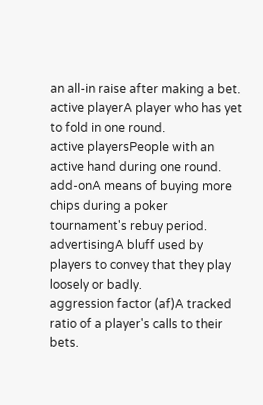an all-in raise after making a bet.
active playerA player who has yet to fold in one round.
active playersPeople with an active hand during one round.
add-onA means of buying more chips during a poker tournament's rebuy period.
advertisingA bluff used by players to convey that they play loosely or badly.
aggression factor (af)A tracked ratio of a player's calls to their bets.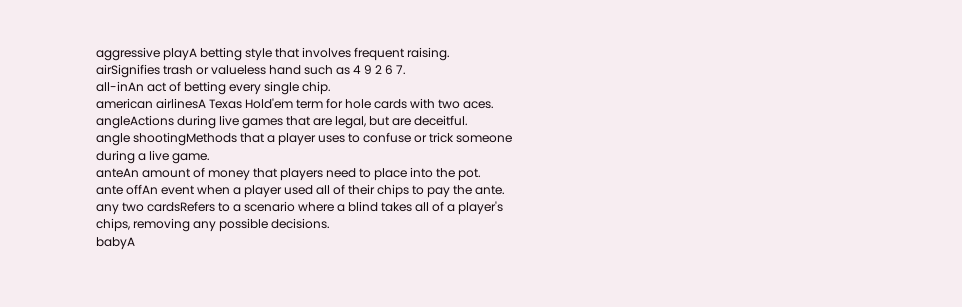aggressive playA betting style that involves frequent raising.
airSignifies trash or valueless hand such as 4 9 2 6 7.
all-inAn act of betting every single chip.
american airlinesA Texas Hold'em term for hole cards with two aces.
angleActions during live games that are legal, but are deceitful.
angle shootingMethods that a player uses to confuse or trick someone during a live game.
anteAn amount of money that players need to place into the pot.
ante offAn event when a player used all of their chips to pay the ante.
any two cardsRefers to a scenario where a blind takes all of a player's chips, removing any possible decisions.
babyA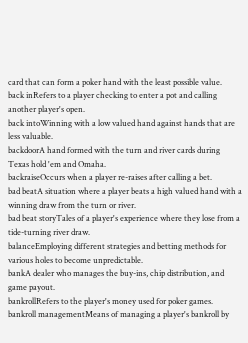card that can form a poker hand with the least possible value.
back inRefers to a player checking to enter a pot and calling another player's open.
back intoWinning with a low valued hand against hands that are less valuable.
backdoorA hand formed with the turn and river cards during Texas hold 'em and Omaha.
backraiseOccurs when a player re-raises after calling a bet.
bad beatA situation where a player beats a high valued hand with a winning draw from the turn or river.
bad beat storyTales of a player's experience where they lose from a tide-turning river draw.
balanceEmploying different strategies and betting methods for various holes to become unpredictable.
bankA dealer who manages the buy-ins, chip distribution, and game payout.
bankrollRefers to the player's money used for poker games.
bankroll managementMeans of managing a player's bankroll by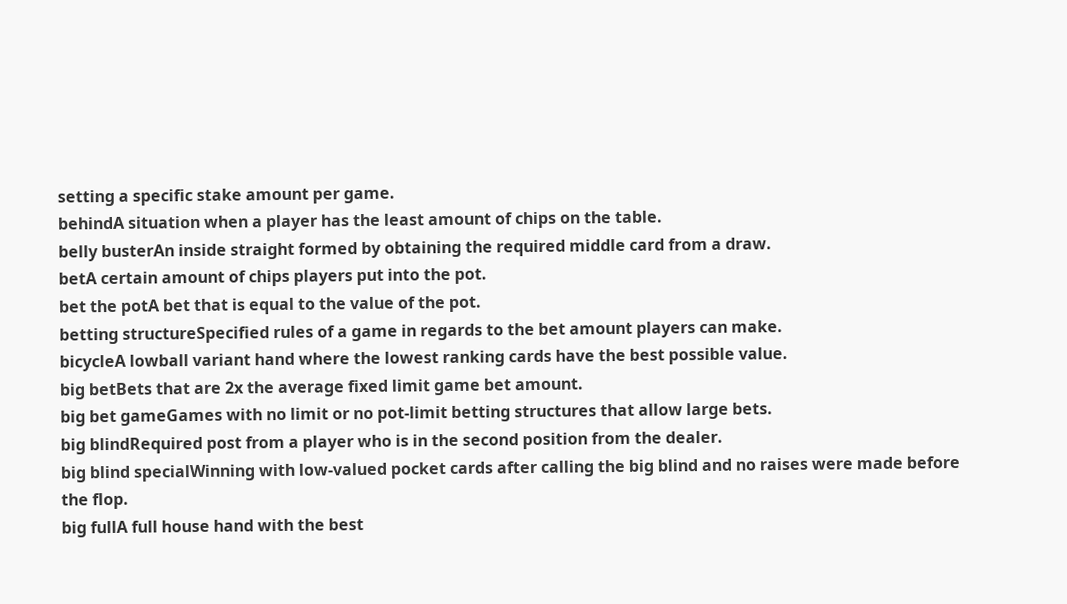setting a specific stake amount per game.
behindA situation when a player has the least amount of chips on the table.
belly busterAn inside straight formed by obtaining the required middle card from a draw.
betA certain amount of chips players put into the pot.
bet the potA bet that is equal to the value of the pot.
betting structureSpecified rules of a game in regards to the bet amount players can make.
bicycleA lowball variant hand where the lowest ranking cards have the best possible value.
big betBets that are 2x the average fixed limit game bet amount.
big bet gameGames with no limit or no pot-limit betting structures that allow large bets.
big blindRequired post from a player who is in the second position from the dealer.
big blind specialWinning with low-valued pocket cards after calling the big blind and no raises were made before the flop.
big fullA full house hand with the best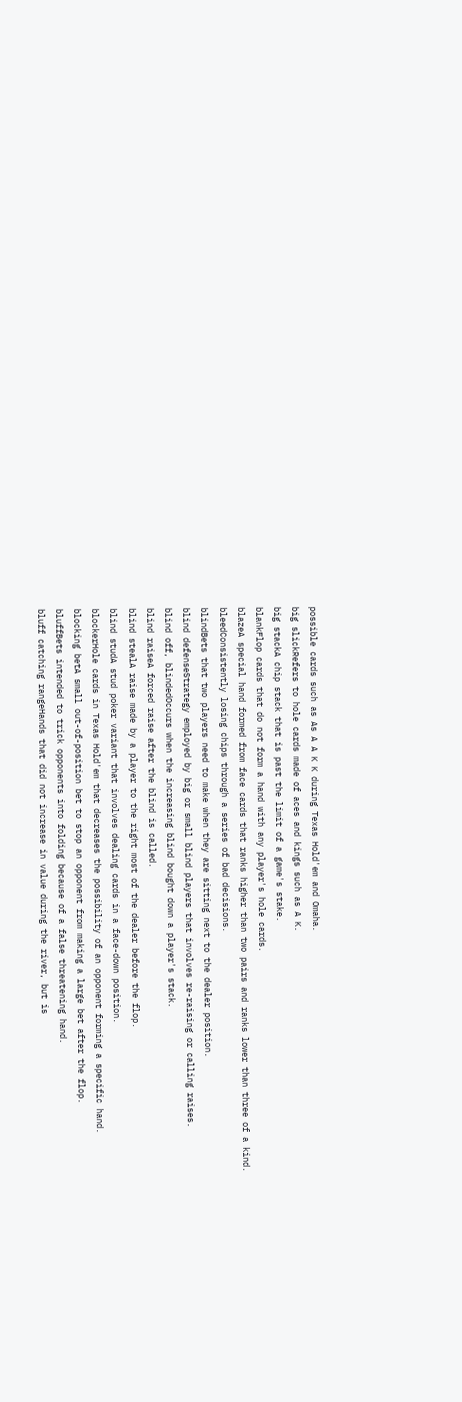possible cards such as As A A K K during Texas Hold'em and Omaha.
big slickRefers to hole cards made of aces and kings such as A K.
big stackA chip stack that is past the limit of a game's stake.
blankFlop cards that do not form a hand with any player's hole cards.
blazeA special hand formed from face cards that ranks higher than two pairs and ranks lower than three of a kind.
bleedConsistently losing chips through a series of bad decisions.
blindBets that two players need to make when they are sitting next to the dealer position.
blind defenseStrategy employed by big or small blind players that involves re-raising or calling raises.
blind off, blindedOccurs when the increasing blind bought down a player's stack.
blind raiseA forced raise after the blind is called.
blind stealA raise made by a player to the right most of the dealer before the flop.
blind studA stud poker variant that involves dealing cards in a face-down position.
blockerHole cards in Texas Hold'em that decreases the possibility of an opponent forming a specific hand.
blocking betA small out-of-position bet to stop an opponent from making a large bet after the flop.
bluffBets intended to trick opponents into folding because of a false threatening hand.
bluff catching rangeHands that did not increase in value during the river, but is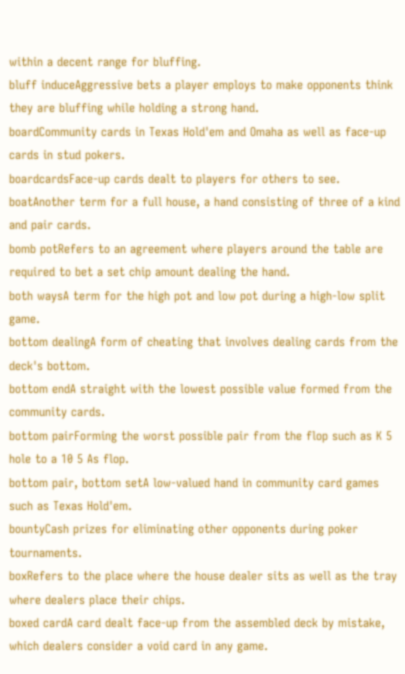within a decent range for bluffing.
bluff induceAggressive bets a player employs to make opponents think they are bluffing while holding a strong hand.
boardCommunity cards in Texas Hold'em and Omaha as well as face-up cards in stud pokers.
boardcardsFace-up cards dealt to players for others to see.
boatAnother term for a full house, a hand consisting of three of a kind and pair cards.
bomb potRefers to an agreement where players around the table are required to bet a set chip amount dealing the hand.
both waysA term for the high pot and low pot during a high-low split game.
bottom dealingA form of cheating that involves dealing cards from the deck's bottom.
bottom endA straight with the lowest possible value formed from the community cards.
bottom pairForming the worst possible pair from the flop such as K 5 hole to a 10 5 As flop.
bottom pair, bottom setA low-valued hand in community card games such as Texas Hold'em.
bountyCash prizes for eliminating other opponents during poker tournaments.
boxRefers to the place where the house dealer sits as well as the tray where dealers place their chips.
boxed cardA card dealt face-up from the assembled deck by mistake, which dealers consider a void card in any game.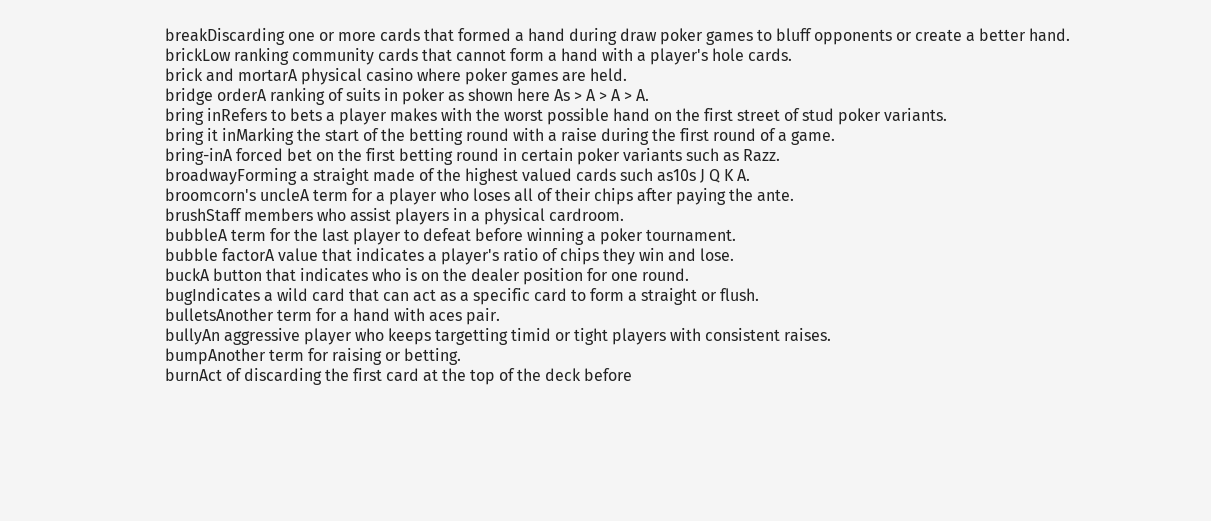breakDiscarding one or more cards that formed a hand during draw poker games to bluff opponents or create a better hand.
brickLow ranking community cards that cannot form a hand with a player's hole cards.
brick and mortarA physical casino where poker games are held.
bridge orderA ranking of suits in poker as shown here As > A > A > A.
bring inRefers to bets a player makes with the worst possible hand on the first street of stud poker variants.
bring it inMarking the start of the betting round with a raise during the first round of a game.
bring-inA forced bet on the first betting round in certain poker variants such as Razz.
broadwayForming a straight made of the highest valued cards such as10s J Q K A.
broomcorn's uncleA term for a player who loses all of their chips after paying the ante.
brushStaff members who assist players in a physical cardroom.
bubbleA term for the last player to defeat before winning a poker tournament.
bubble factorA value that indicates a player's ratio of chips they win and lose.
buckA button that indicates who is on the dealer position for one round.
bugIndicates a wild card that can act as a specific card to form a straight or flush.
bulletsAnother term for a hand with aces pair.
bullyAn aggressive player who keeps targetting timid or tight players with consistent raises.
bumpAnother term for raising or betting.
burnAct of discarding the first card at the top of the deck before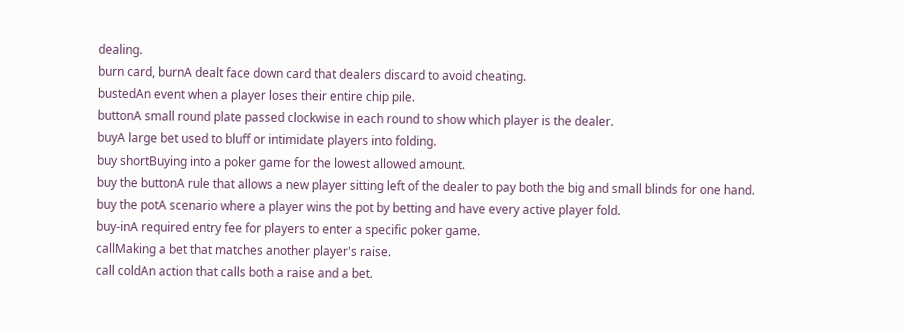dealing.
burn card, burnA dealt face down card that dealers discard to avoid cheating.
bustedAn event when a player loses their entire chip pile.
buttonA small round plate passed clockwise in each round to show which player is the dealer.
buyA large bet used to bluff or intimidate players into folding.
buy shortBuying into a poker game for the lowest allowed amount.
buy the buttonA rule that allows a new player sitting left of the dealer to pay both the big and small blinds for one hand.
buy the potA scenario where a player wins the pot by betting and have every active player fold.
buy-inA required entry fee for players to enter a specific poker game.
callMaking a bet that matches another player's raise.
call coldAn action that calls both a raise and a bet.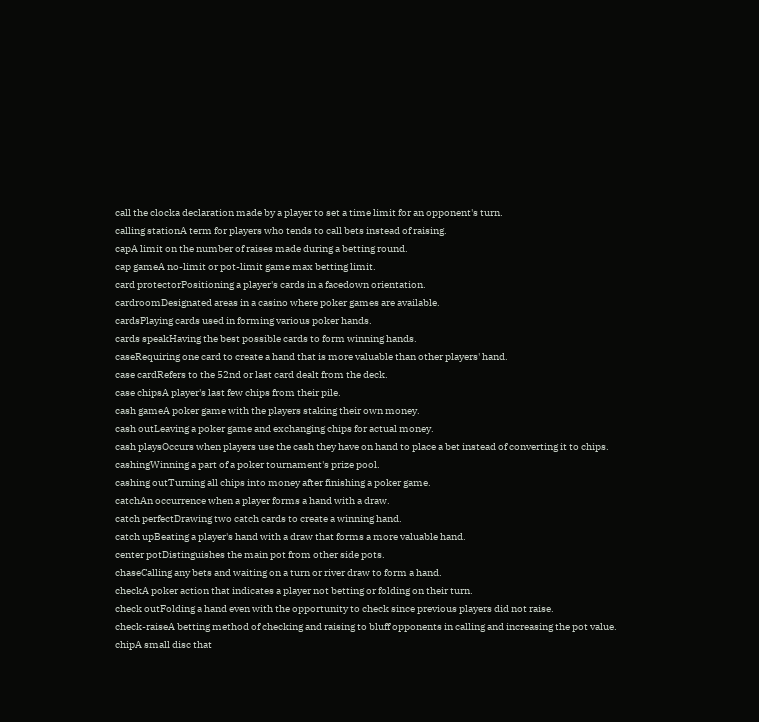call the clocka declaration made by a player to set a time limit for an opponent's turn.
calling stationA term for players who tends to call bets instead of raising.
capA limit on the number of raises made during a betting round.
cap gameA no-limit or pot-limit game max betting limit.
card protectorPositioning a player's cards in a facedown orientation.
cardroomDesignated areas in a casino where poker games are available.
cardsPlaying cards used in forming various poker hands.
cards speakHaving the best possible cards to form winning hands.
caseRequiring one card to create a hand that is more valuable than other players' hand.
case cardRefers to the 52nd or last card dealt from the deck.
case chipsA player's last few chips from their pile.
cash gameA poker game with the players staking their own money.
cash outLeaving a poker game and exchanging chips for actual money.
cash playsOccurs when players use the cash they have on hand to place a bet instead of converting it to chips.
cashingWinning a part of a poker tournament's prize pool.
cashing outTurning all chips into money after finishing a poker game.
catchAn occurrence when a player forms a hand with a draw.
catch perfectDrawing two catch cards to create a winning hand.
catch upBeating a player's hand with a draw that forms a more valuable hand.
center potDistinguishes the main pot from other side pots.
chaseCalling any bets and waiting on a turn or river draw to form a hand.
checkA poker action that indicates a player not betting or folding on their turn.
check outFolding a hand even with the opportunity to check since previous players did not raise.
check-raiseA betting method of checking and raising to bluff opponents in calling and increasing the pot value.
chipA small disc that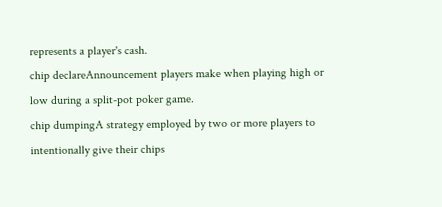represents a player's cash.
chip declareAnnouncement players make when playing high or low during a split-pot poker game.
chip dumpingA strategy employed by two or more players to intentionally give their chips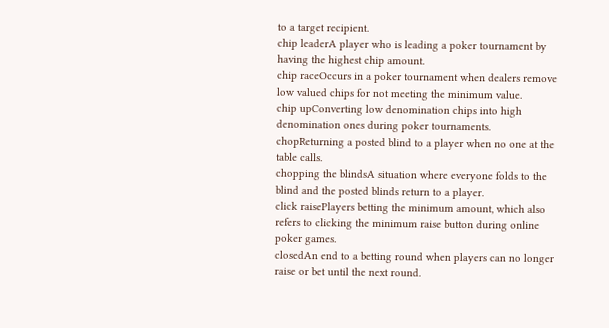to a target recipient.
chip leaderA player who is leading a poker tournament by having the highest chip amount.
chip raceOccurs in a poker tournament when dealers remove low valued chips for not meeting the minimum value.
chip upConverting low denomination chips into high denomination ones during poker tournaments.
chopReturning a posted blind to a player when no one at the table calls.
chopping the blindsA situation where everyone folds to the blind and the posted blinds return to a player.
click raisePlayers betting the minimum amount, which also refers to clicking the minimum raise button during online poker games.
closedAn end to a betting round when players can no longer raise or bet until the next round.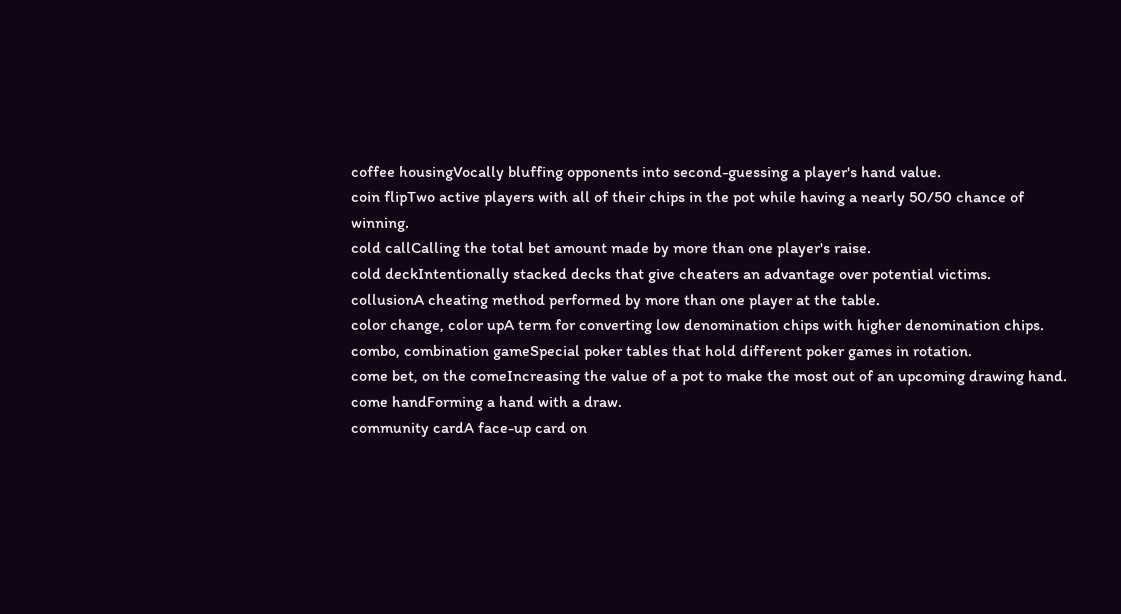coffee housingVocally bluffing opponents into second-guessing a player's hand value.
coin flipTwo active players with all of their chips in the pot while having a nearly 50/50 chance of winning.
cold callCalling the total bet amount made by more than one player's raise.
cold deckIntentionally stacked decks that give cheaters an advantage over potential victims.
collusionA cheating method performed by more than one player at the table.
color change, color upA term for converting low denomination chips with higher denomination chips.
combo, combination gameSpecial poker tables that hold different poker games in rotation.
come bet, on the comeIncreasing the value of a pot to make the most out of an upcoming drawing hand.
come handForming a hand with a draw.
community cardA face-up card on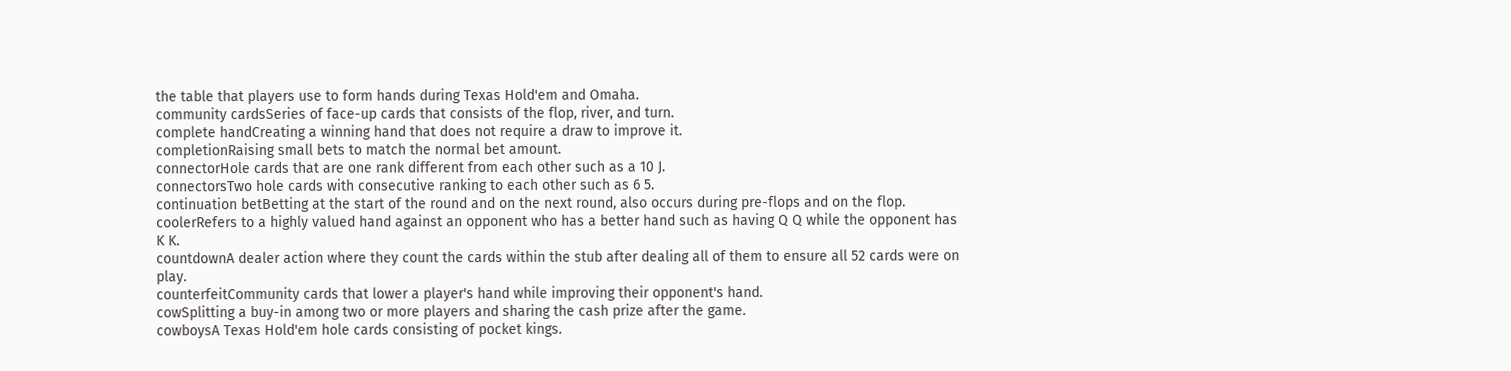the table that players use to form hands during Texas Hold'em and Omaha.
community cardsSeries of face-up cards that consists of the flop, river, and turn.
complete handCreating a winning hand that does not require a draw to improve it.
completionRaising small bets to match the normal bet amount.
connectorHole cards that are one rank different from each other such as a 10 J.
connectorsTwo hole cards with consecutive ranking to each other such as 6 5.
continuation betBetting at the start of the round and on the next round, also occurs during pre-flops and on the flop.
coolerRefers to a highly valued hand against an opponent who has a better hand such as having Q Q while the opponent has K K.
countdownA dealer action where they count the cards within the stub after dealing all of them to ensure all 52 cards were on play.
counterfeitCommunity cards that lower a player's hand while improving their opponent's hand.
cowSplitting a buy-in among two or more players and sharing the cash prize after the game.
cowboysA Texas Hold'em hole cards consisting of pocket kings.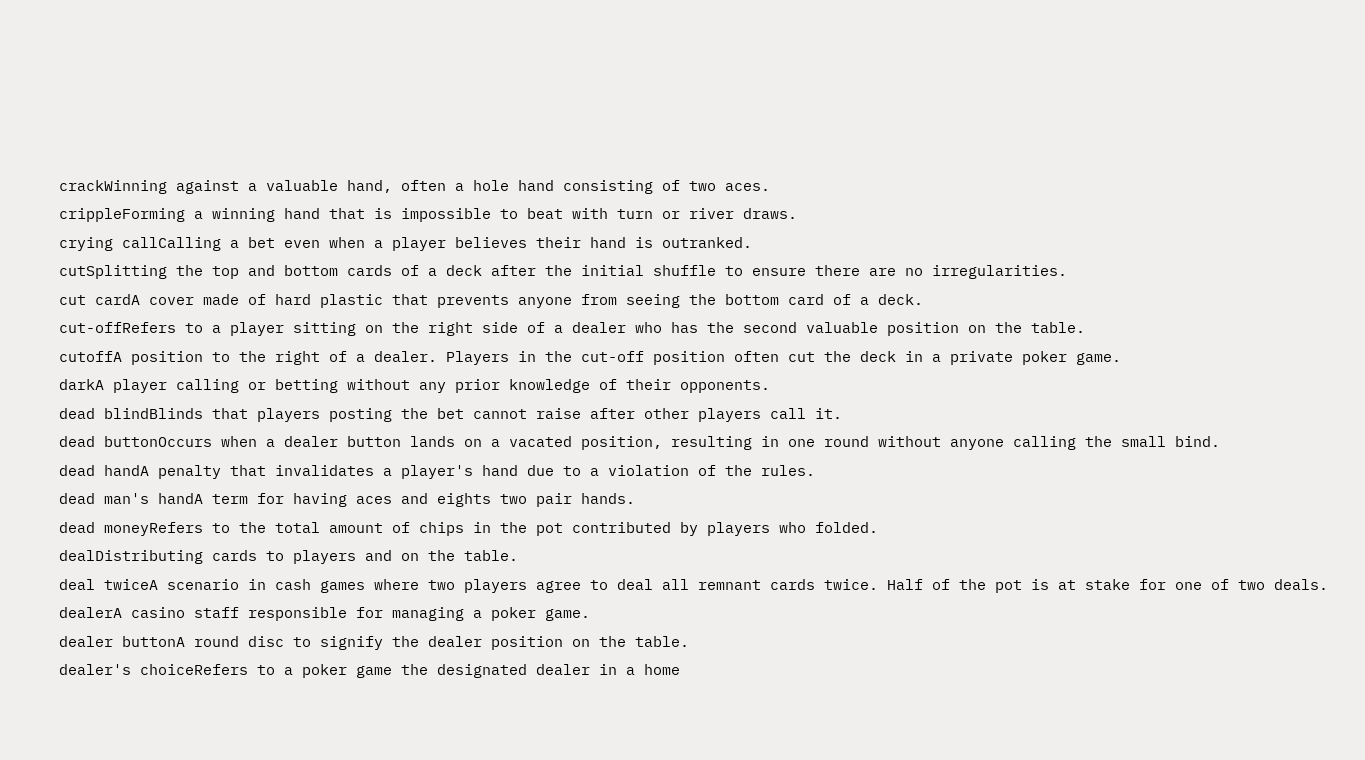crackWinning against a valuable hand, often a hole hand consisting of two aces.
crippleForming a winning hand that is impossible to beat with turn or river draws.
crying callCalling a bet even when a player believes their hand is outranked.
cutSplitting the top and bottom cards of a deck after the initial shuffle to ensure there are no irregularities.
cut cardA cover made of hard plastic that prevents anyone from seeing the bottom card of a deck.
cut-offRefers to a player sitting on the right side of a dealer who has the second valuable position on the table.
cutoffA position to the right of a dealer. Players in the cut-off position often cut the deck in a private poker game.
darkA player calling or betting without any prior knowledge of their opponents.
dead blindBlinds that players posting the bet cannot raise after other players call it.
dead buttonOccurs when a dealer button lands on a vacated position, resulting in one round without anyone calling the small bind.
dead handA penalty that invalidates a player's hand due to a violation of the rules.
dead man's handA term for having aces and eights two pair hands.
dead moneyRefers to the total amount of chips in the pot contributed by players who folded.
dealDistributing cards to players and on the table.
deal twiceA scenario in cash games where two players agree to deal all remnant cards twice. Half of the pot is at stake for one of two deals.
dealerA casino staff responsible for managing a poker game.
dealer buttonA round disc to signify the dealer position on the table.
dealer's choiceRefers to a poker game the designated dealer in a home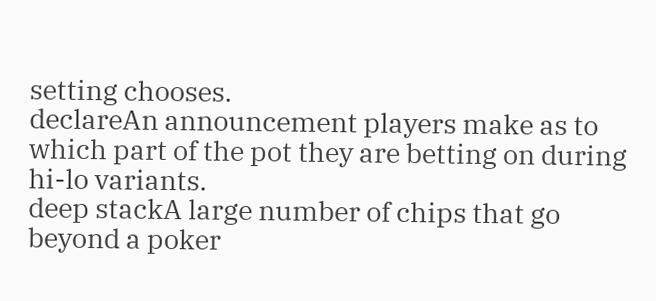setting chooses.
declareAn announcement players make as to which part of the pot they are betting on during hi-lo variants.
deep stackA large number of chips that go beyond a poker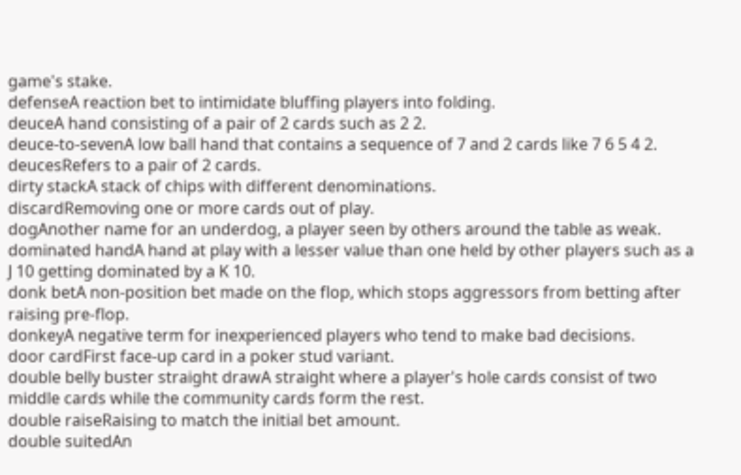game's stake.
defenseA reaction bet to intimidate bluffing players into folding.
deuceA hand consisting of a pair of 2 cards such as 2 2.
deuce-to-sevenA low ball hand that contains a sequence of 7 and 2 cards like 7 6 5 4 2.
deucesRefers to a pair of 2 cards.
dirty stackA stack of chips with different denominations.
discardRemoving one or more cards out of play.
dogAnother name for an underdog, a player seen by others around the table as weak.
dominated handA hand at play with a lesser value than one held by other players such as a J 10 getting dominated by a K 10.
donk betA non-position bet made on the flop, which stops aggressors from betting after raising pre-flop.
donkeyA negative term for inexperienced players who tend to make bad decisions.
door cardFirst face-up card in a poker stud variant.
double belly buster straight drawA straight where a player's hole cards consist of two middle cards while the community cards form the rest.
double raiseRaising to match the initial bet amount.
double suitedAn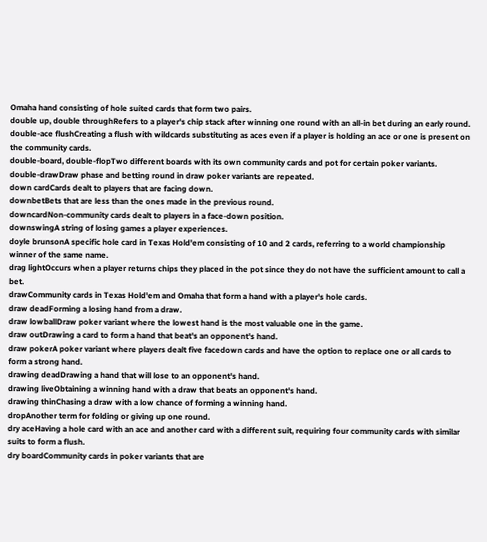Omaha hand consisting of hole suited cards that form two pairs.
double up, double throughRefers to a player's chip stack after winning one round with an all-in bet during an early round.
double-ace flushCreating a flush with wildcards substituting as aces even if a player is holding an ace or one is present on the community cards.
double-board, double-flopTwo different boards with its own community cards and pot for certain poker variants.
double-drawDraw phase and betting round in draw poker variants are repeated.
down cardCards dealt to players that are facing down.
downbetBets that are less than the ones made in the previous round.
downcardNon-community cards dealt to players in a face-down position.
downswingA string of losing games a player experiences.
doyle brunsonA specific hole card in Texas Hold'em consisting of 10 and 2 cards, referring to a world championship winner of the same name.
drag lightOccurs when a player returns chips they placed in the pot since they do not have the sufficient amount to call a bet.
drawCommunity cards in Texas Hold'em and Omaha that form a hand with a player's hole cards.
draw deadForming a losing hand from a draw.
draw lowballDraw poker variant where the lowest hand is the most valuable one in the game.
draw outDrawing a card to form a hand that beat's an opponent's hand.
draw pokerA poker variant where players dealt five facedown cards and have the option to replace one or all cards to form a strong hand.
drawing deadDrawing a hand that will lose to an opponent's hand.
drawing liveObtaining a winning hand with a draw that beats an opponent's hand.
drawing thinChasing a draw with a low chance of forming a winning hand.
dropAnother term for folding or giving up one round.
dry aceHaving a hole card with an ace and another card with a different suit, requiring four community cards with similar suits to form a flush.
dry boardCommunity cards in poker variants that are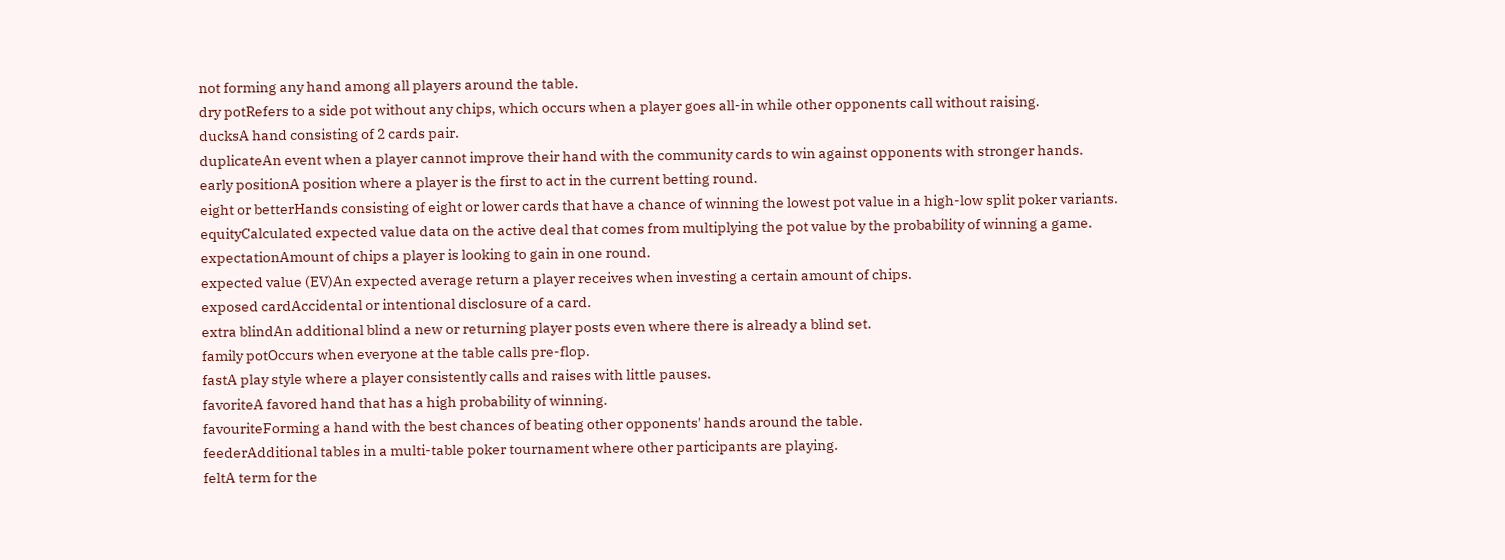not forming any hand among all players around the table.
dry potRefers to a side pot without any chips, which occurs when a player goes all-in while other opponents call without raising.
ducksA hand consisting of 2 cards pair.
duplicateAn event when a player cannot improve their hand with the community cards to win against opponents with stronger hands.
early positionA position where a player is the first to act in the current betting round.
eight or betterHands consisting of eight or lower cards that have a chance of winning the lowest pot value in a high-low split poker variants.
equityCalculated expected value data on the active deal that comes from multiplying the pot value by the probability of winning a game.
expectationAmount of chips a player is looking to gain in one round.
expected value (EV)An expected average return a player receives when investing a certain amount of chips.
exposed cardAccidental or intentional disclosure of a card.
extra blindAn additional blind a new or returning player posts even where there is already a blind set.
family potOccurs when everyone at the table calls pre-flop.
fastA play style where a player consistently calls and raises with little pauses.
favoriteA favored hand that has a high probability of winning.
favouriteForming a hand with the best chances of beating other opponents' hands around the table.
feederAdditional tables in a multi-table poker tournament where other participants are playing.
feltA term for the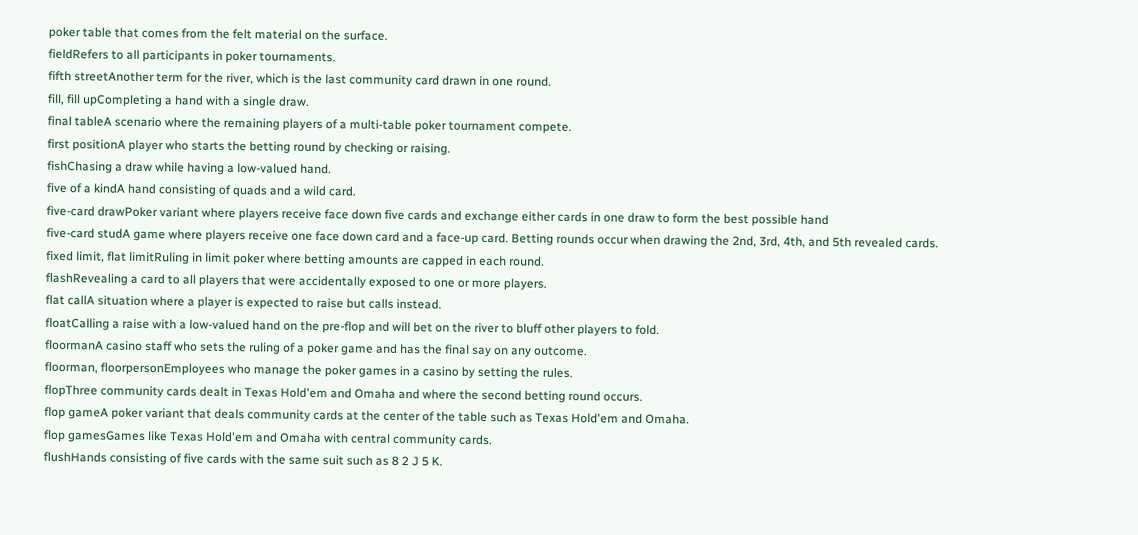poker table that comes from the felt material on the surface.
fieldRefers to all participants in poker tournaments.
fifth streetAnother term for the river, which is the last community card drawn in one round.
fill, fill upCompleting a hand with a single draw.
final tableA scenario where the remaining players of a multi-table poker tournament compete.
first positionA player who starts the betting round by checking or raising.
fishChasing a draw while having a low-valued hand.
five of a kindA hand consisting of quads and a wild card.
five-card drawPoker variant where players receive face down five cards and exchange either cards in one draw to form the best possible hand
five-card studA game where players receive one face down card and a face-up card. Betting rounds occur when drawing the 2nd, 3rd, 4th, and 5th revealed cards.
fixed limit, flat limitRuling in limit poker where betting amounts are capped in each round.
flashRevealing a card to all players that were accidentally exposed to one or more players.
flat callA situation where a player is expected to raise but calls instead.
floatCalling a raise with a low-valued hand on the pre-flop and will bet on the river to bluff other players to fold.
floormanA casino staff who sets the ruling of a poker game and has the final say on any outcome.
floorman, floorpersonEmployees who manage the poker games in a casino by setting the rules.
flopThree community cards dealt in Texas Hold'em and Omaha and where the second betting round occurs.
flop gameA poker variant that deals community cards at the center of the table such as Texas Hold'em and Omaha.
flop gamesGames like Texas Hold'em and Omaha with central community cards.
flushHands consisting of five cards with the same suit such as 8 2 J 5 K.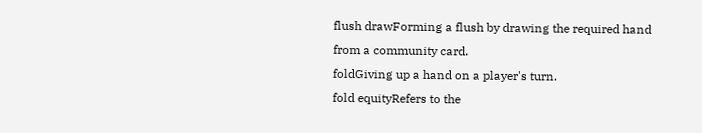flush drawForming a flush by drawing the required hand from a community card.
foldGiving up a hand on a player's turn.
fold equityRefers to the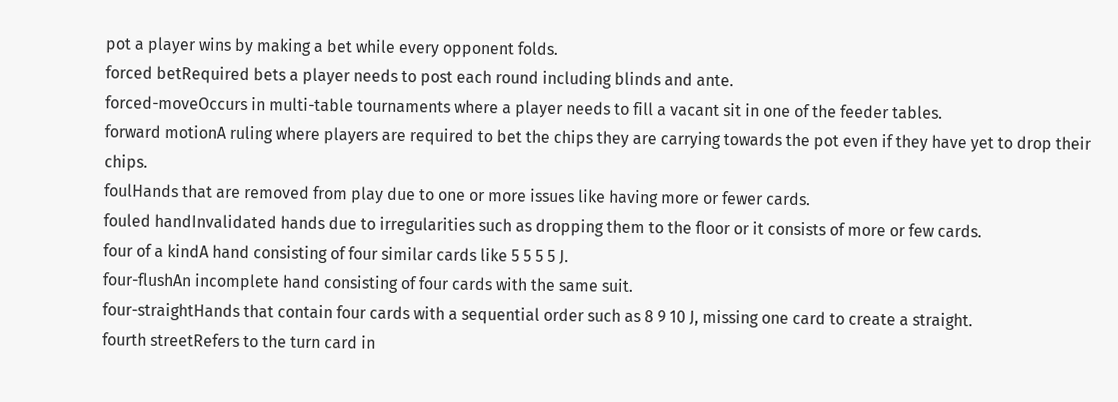pot a player wins by making a bet while every opponent folds.
forced betRequired bets a player needs to post each round including blinds and ante.
forced-moveOccurs in multi-table tournaments where a player needs to fill a vacant sit in one of the feeder tables.
forward motionA ruling where players are required to bet the chips they are carrying towards the pot even if they have yet to drop their chips.
foulHands that are removed from play due to one or more issues like having more or fewer cards.
fouled handInvalidated hands due to irregularities such as dropping them to the floor or it consists of more or few cards.
four of a kindA hand consisting of four similar cards like 5 5 5 5 J.
four-flushAn incomplete hand consisting of four cards with the same suit.
four-straightHands that contain four cards with a sequential order such as 8 9 10 J, missing one card to create a straight.
fourth streetRefers to the turn card in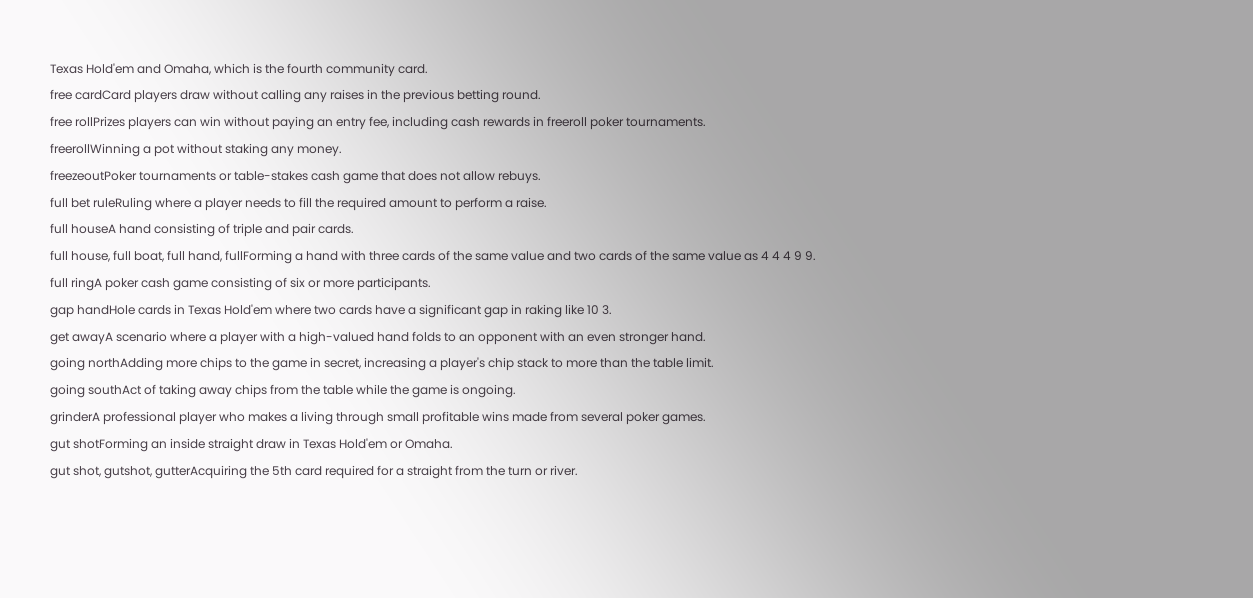Texas Hold'em and Omaha, which is the fourth community card.
free cardCard players draw without calling any raises in the previous betting round.
free rollPrizes players can win without paying an entry fee, including cash rewards in freeroll poker tournaments.
freerollWinning a pot without staking any money.
freezeoutPoker tournaments or table-stakes cash game that does not allow rebuys.
full bet ruleRuling where a player needs to fill the required amount to perform a raise.
full houseA hand consisting of triple and pair cards.
full house, full boat, full hand, fullForming a hand with three cards of the same value and two cards of the same value as 4 4 4 9 9.
full ringA poker cash game consisting of six or more participants.
gap handHole cards in Texas Hold'em where two cards have a significant gap in raking like 10 3.
get awayA scenario where a player with a high-valued hand folds to an opponent with an even stronger hand.
going northAdding more chips to the game in secret, increasing a player's chip stack to more than the table limit.
going southAct of taking away chips from the table while the game is ongoing.
grinderA professional player who makes a living through small profitable wins made from several poker games.
gut shotForming an inside straight draw in Texas Hold'em or Omaha.
gut shot, gutshot, gutterAcquiring the 5th card required for a straight from the turn or river.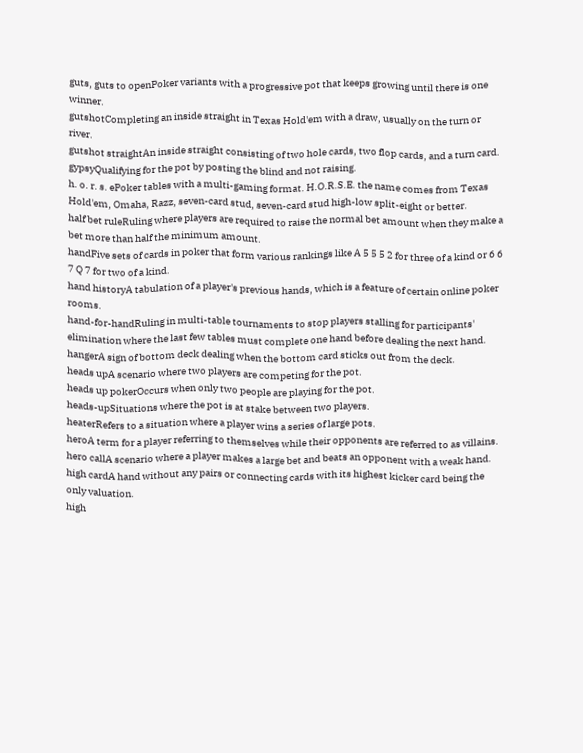guts, guts to openPoker variants with a progressive pot that keeps growing until there is one winner.
gutshotCompleting an inside straight in Texas Hold'em with a draw, usually on the turn or river.
gutshot straightAn inside straight consisting of two hole cards, two flop cards, and a turn card.
gypsyQualifying for the pot by posting the blind and not raising.
h. o. r. s. ePoker tables with a multi-gaming format. H.O.R.S.E. the name comes from Texas Hold'em, Omaha, Razz, seven-card stud, seven-card stud high-low split-eight or better.
half bet ruleRuling where players are required to raise the normal bet amount when they make a bet more than half the minimum amount.
handFive sets of cards in poker that form various rankings like A 5 5 5 2 for three of a kind or 6 6 7 Q 7 for two of a kind.
hand historyA tabulation of a player's previous hands, which is a feature of certain online poker rooms.
hand-for-handRuling in multi-table tournaments to stop players stalling for participants' elimination where the last few tables must complete one hand before dealing the next hand.
hangerA sign of bottom deck dealing when the bottom card sticks out from the deck.
heads upA scenario where two players are competing for the pot.
heads up pokerOccurs when only two people are playing for the pot.
heads-upSituations where the pot is at stake between two players.
heaterRefers to a situation where a player wins a series of large pots.
heroA term for a player referring to themselves while their opponents are referred to as villains.
hero callA scenario where a player makes a large bet and beats an opponent with a weak hand.
high cardA hand without any pairs or connecting cards with its highest kicker card being the only valuation.
high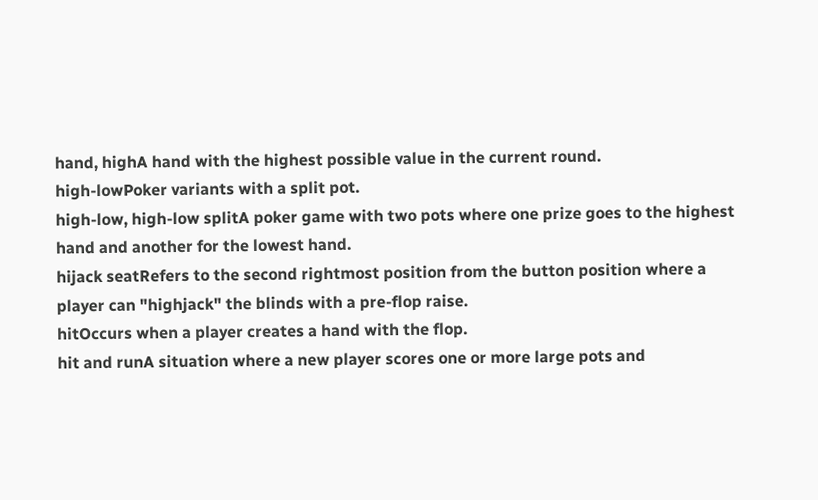hand, highA hand with the highest possible value in the current round.
high-lowPoker variants with a split pot.
high-low, high-low splitA poker game with two pots where one prize goes to the highest hand and another for the lowest hand.
hijack seatRefers to the second rightmost position from the button position where a player can "highjack" the blinds with a pre-flop raise.
hitOccurs when a player creates a hand with the flop.
hit and runA situation where a new player scores one or more large pots and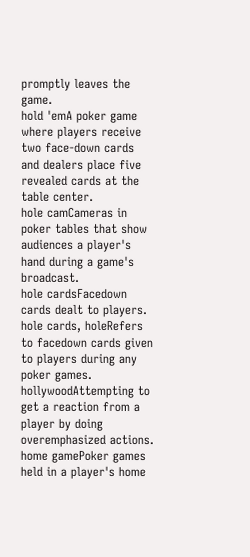promptly leaves the game.
hold 'emA poker game where players receive two face-down cards and dealers place five revealed cards at the table center.
hole camCameras in poker tables that show audiences a player's hand during a game's broadcast.
hole cardsFacedown cards dealt to players.
hole cards, holeRefers to facedown cards given to players during any poker games.
hollywoodAttempting to get a reaction from a player by doing overemphasized actions.
home gamePoker games held in a player's home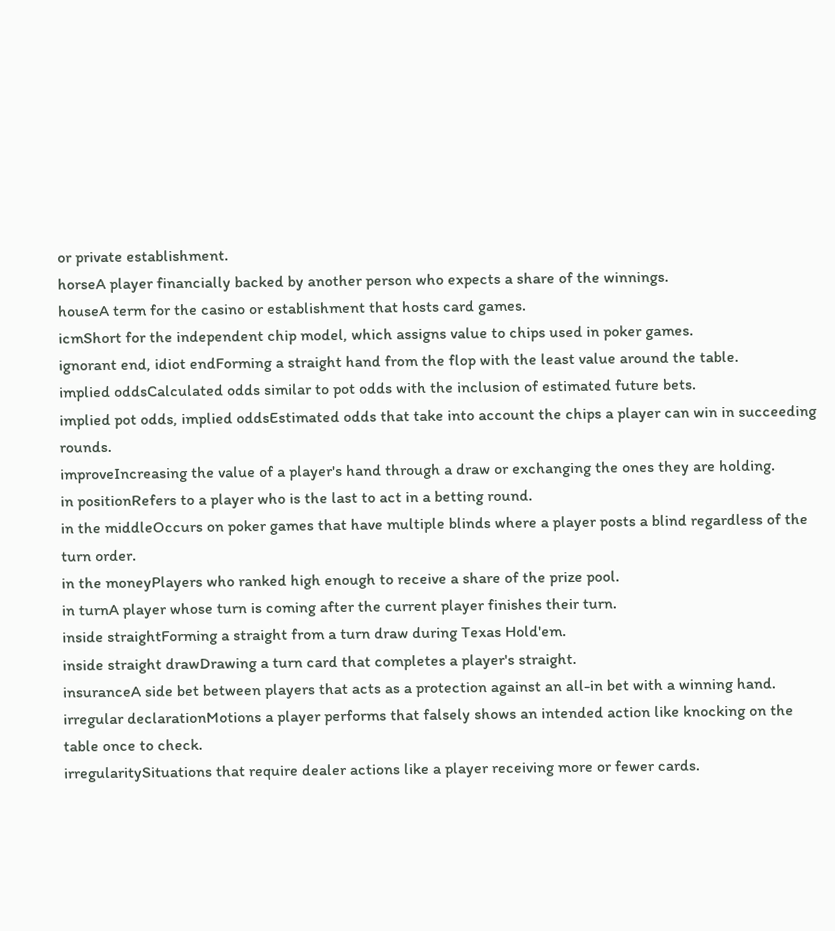or private establishment.
horseA player financially backed by another person who expects a share of the winnings.
houseA term for the casino or establishment that hosts card games.
icmShort for the independent chip model, which assigns value to chips used in poker games.
ignorant end, idiot endForming a straight hand from the flop with the least value around the table.
implied oddsCalculated odds similar to pot odds with the inclusion of estimated future bets.
implied pot odds, implied oddsEstimated odds that take into account the chips a player can win in succeeding rounds.
improveIncreasing the value of a player's hand through a draw or exchanging the ones they are holding.
in positionRefers to a player who is the last to act in a betting round.
in the middleOccurs on poker games that have multiple blinds where a player posts a blind regardless of the turn order.
in the moneyPlayers who ranked high enough to receive a share of the prize pool.
in turnA player whose turn is coming after the current player finishes their turn.
inside straightForming a straight from a turn draw during Texas Hold'em.
inside straight drawDrawing a turn card that completes a player's straight.
insuranceA side bet between players that acts as a protection against an all-in bet with a winning hand.
irregular declarationMotions a player performs that falsely shows an intended action like knocking on the table once to check.
irregularitySituations that require dealer actions like a player receiving more or fewer cards.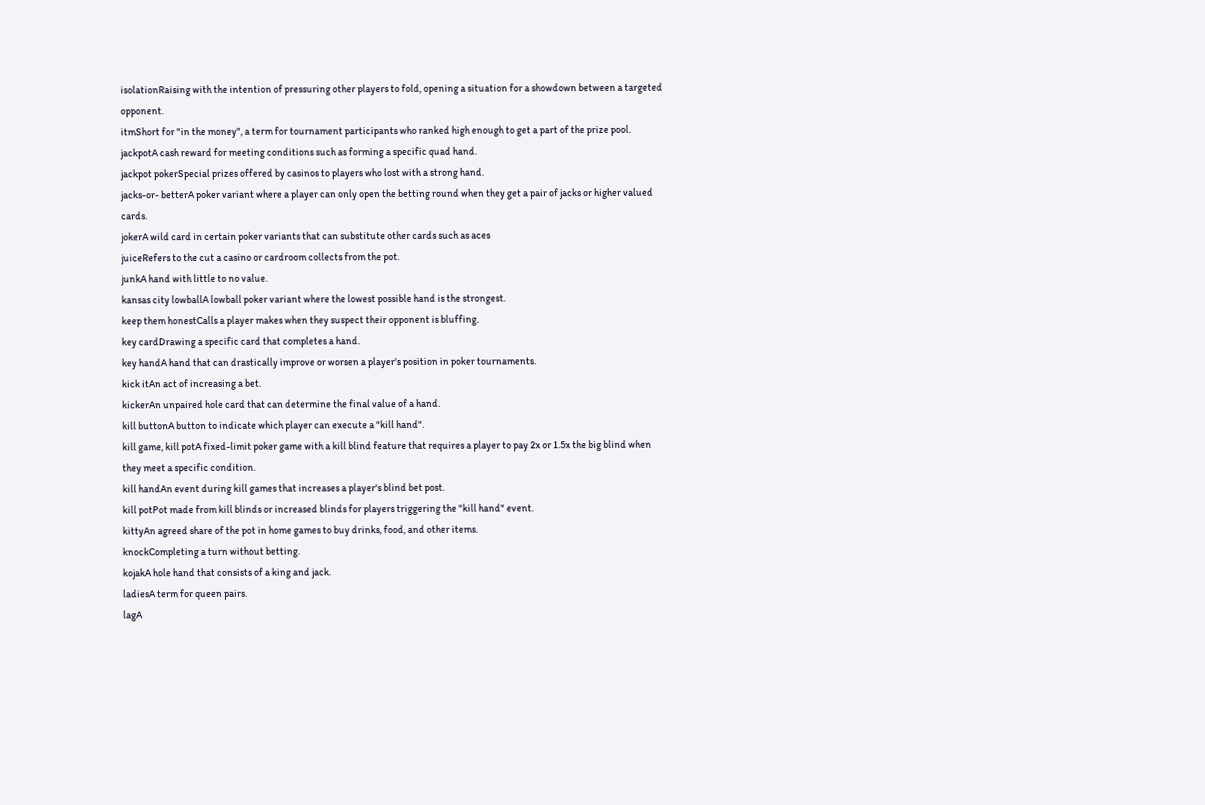isolationRaising with the intention of pressuring other players to fold, opening a situation for a showdown between a targeted opponent.
itmShort for "in the money", a term for tournament participants who ranked high enough to get a part of the prize pool.
jackpotA cash reward for meeting conditions such as forming a specific quad hand.
jackpot pokerSpecial prizes offered by casinos to players who lost with a strong hand.
jacks-or- betterA poker variant where a player can only open the betting round when they get a pair of jacks or higher valued cards.
jokerA wild card in certain poker variants that can substitute other cards such as aces
juiceRefers to the cut a casino or cardroom collects from the pot.
junkA hand with little to no value.
kansas city lowballA lowball poker variant where the lowest possible hand is the strongest.
keep them honestCalls a player makes when they suspect their opponent is bluffing.
key cardDrawing a specific card that completes a hand.
key handA hand that can drastically improve or worsen a player's position in poker tournaments.
kick itAn act of increasing a bet.
kickerAn unpaired hole card that can determine the final value of a hand.
kill buttonA button to indicate which player can execute a "kill hand".
kill game, kill potA fixed-limit poker game with a kill blind feature that requires a player to pay 2x or 1.5x the big blind when they meet a specific condition.
kill handAn event during kill games that increases a player's blind bet post.
kill potPot made from kill blinds or increased blinds for players triggering the "kill hand" event.
kittyAn agreed share of the pot in home games to buy drinks, food, and other items.
knockCompleting a turn without betting.
kojakA hole hand that consists of a king and jack.
ladiesA term for queen pairs.
lagA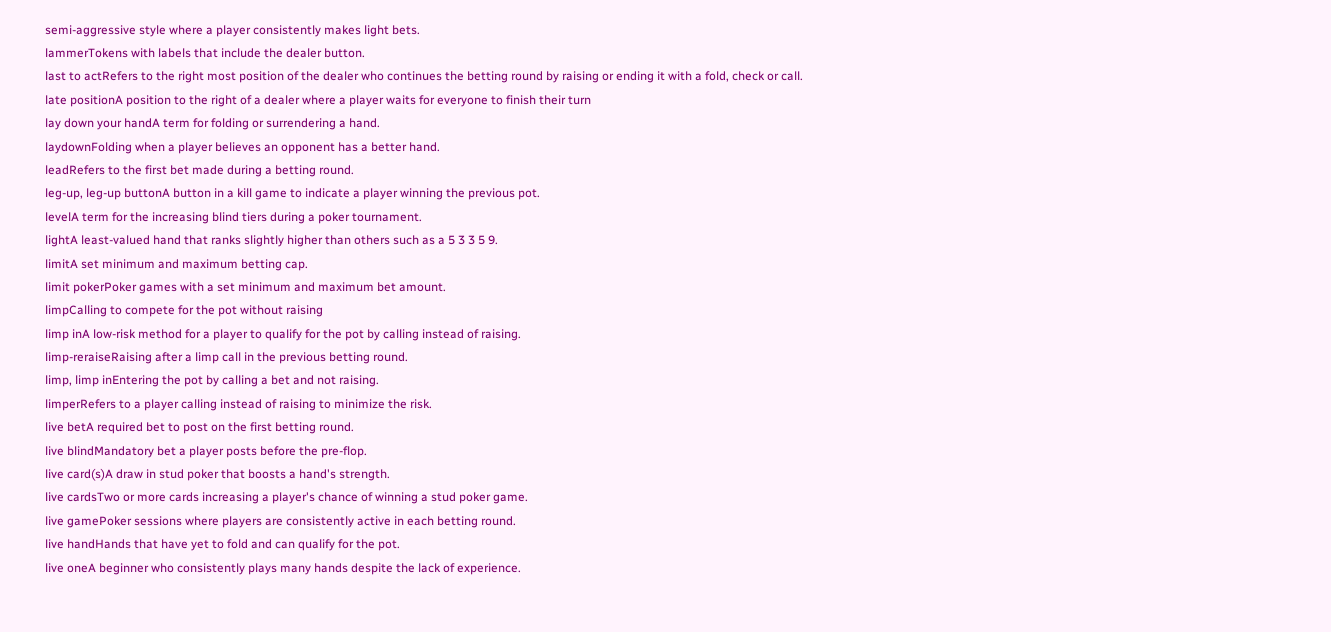semi-aggressive style where a player consistently makes light bets.
lammerTokens with labels that include the dealer button.
last to actRefers to the right most position of the dealer who continues the betting round by raising or ending it with a fold, check or call.
late positionA position to the right of a dealer where a player waits for everyone to finish their turn
lay down your handA term for folding or surrendering a hand.
laydownFolding when a player believes an opponent has a better hand.
leadRefers to the first bet made during a betting round.
leg-up, leg-up buttonA button in a kill game to indicate a player winning the previous pot.
levelA term for the increasing blind tiers during a poker tournament.
lightA least-valued hand that ranks slightly higher than others such as a 5 3 3 5 9.
limitA set minimum and maximum betting cap.
limit pokerPoker games with a set minimum and maximum bet amount.
limpCalling to compete for the pot without raising
limp inA low-risk method for a player to qualify for the pot by calling instead of raising.
limp-reraiseRaising after a limp call in the previous betting round.
limp, limp inEntering the pot by calling a bet and not raising.
limperRefers to a player calling instead of raising to minimize the risk.
live betA required bet to post on the first betting round.
live blindMandatory bet a player posts before the pre-flop.
live card(s)A draw in stud poker that boosts a hand's strength.
live cardsTwo or more cards increasing a player's chance of winning a stud poker game.
live gamePoker sessions where players are consistently active in each betting round.
live handHands that have yet to fold and can qualify for the pot.
live oneA beginner who consistently plays many hands despite the lack of experience.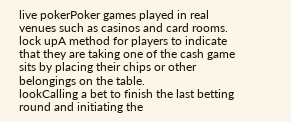live pokerPoker games played in real venues such as casinos and card rooms.
lock upA method for players to indicate that they are taking one of the cash game sits by placing their chips or other belongings on the table.
lookCalling a bet to finish the last betting round and initiating the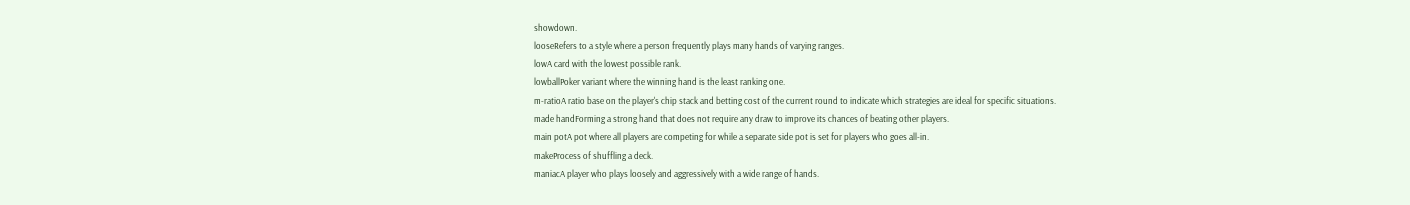showdown.
looseRefers to a style where a person frequently plays many hands of varying ranges.
lowA card with the lowest possible rank.
lowballPoker variant where the winning hand is the least ranking one.
m-ratioA ratio base on the player's chip stack and betting cost of the current round to indicate which strategies are ideal for specific situations.
made handForming a strong hand that does not require any draw to improve its chances of beating other players.
main potA pot where all players are competing for while a separate side pot is set for players who goes all-in.
makeProcess of shuffling a deck.
maniacA player who plays loosely and aggressively with a wide range of hands.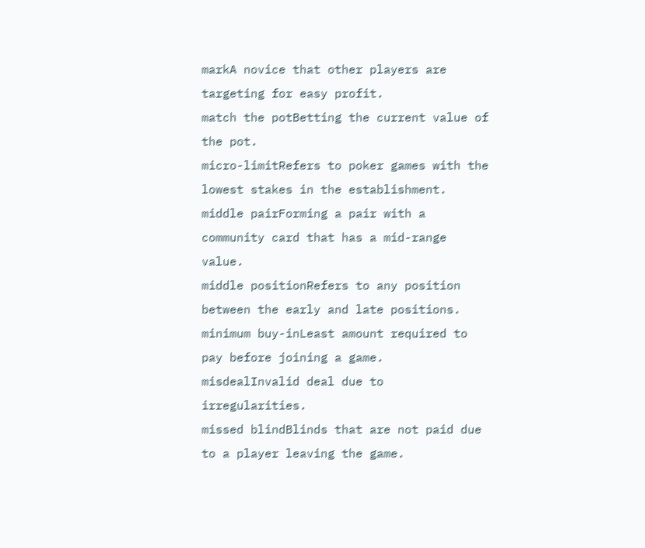markA novice that other players are targeting for easy profit.
match the potBetting the current value of the pot.
micro-limitRefers to poker games with the lowest stakes in the establishment.
middle pairForming a pair with a community card that has a mid-range value.
middle positionRefers to any position between the early and late positions.
minimum buy-inLeast amount required to pay before joining a game.
misdealInvalid deal due to irregularities.
missed blindBlinds that are not paid due to a player leaving the game.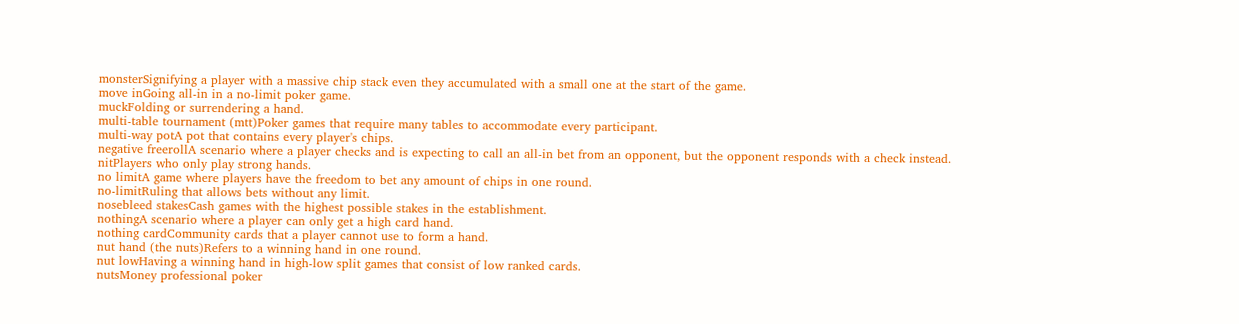monsterSignifying a player with a massive chip stack even they accumulated with a small one at the start of the game.
move inGoing all-in in a no-limit poker game.
muckFolding or surrendering a hand.
multi-table tournament (mtt)Poker games that require many tables to accommodate every participant.
multi-way potA pot that contains every player's chips.
negative freerollA scenario where a player checks and is expecting to call an all-in bet from an opponent, but the opponent responds with a check instead.
nitPlayers who only play strong hands.
no limitA game where players have the freedom to bet any amount of chips in one round.
no-limitRuling that allows bets without any limit.
nosebleed stakesCash games with the highest possible stakes in the establishment.
nothingA scenario where a player can only get a high card hand.
nothing cardCommunity cards that a player cannot use to form a hand.
nut hand (the nuts)Refers to a winning hand in one round.
nut lowHaving a winning hand in high-low split games that consist of low ranked cards.
nutsMoney professional poker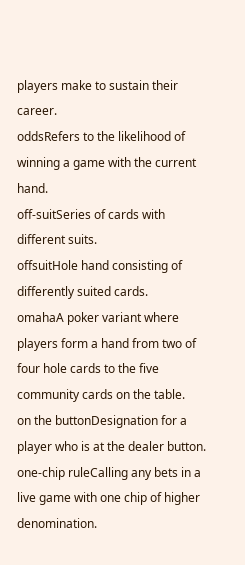players make to sustain their career.
oddsRefers to the likelihood of winning a game with the current hand.
off-suitSeries of cards with different suits.
offsuitHole hand consisting of differently suited cards.
omahaA poker variant where players form a hand from two of four hole cards to the five community cards on the table.
on the buttonDesignation for a player who is at the dealer button.
one-chip ruleCalling any bets in a live game with one chip of higher denomination.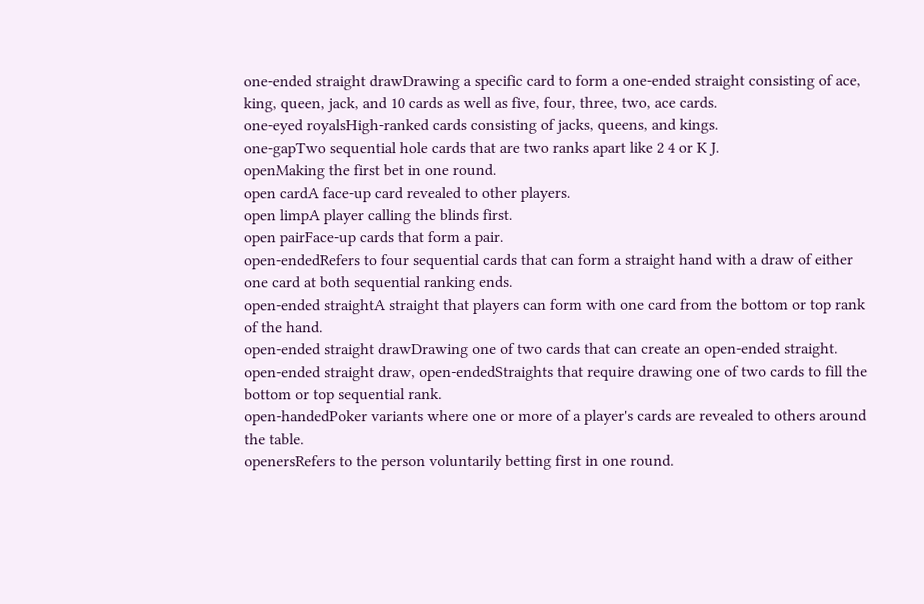one-ended straight drawDrawing a specific card to form a one-ended straight consisting of ace, king, queen, jack, and 10 cards as well as five, four, three, two, ace cards.
one-eyed royalsHigh-ranked cards consisting of jacks, queens, and kings.
one-gapTwo sequential hole cards that are two ranks apart like 2 4 or K J.
openMaking the first bet in one round.
open cardA face-up card revealed to other players.
open limpA player calling the blinds first.
open pairFace-up cards that form a pair.
open-endedRefers to four sequential cards that can form a straight hand with a draw of either one card at both sequential ranking ends.
open-ended straightA straight that players can form with one card from the bottom or top rank of the hand.
open-ended straight drawDrawing one of two cards that can create an open-ended straight.
open-ended straight draw, open-endedStraights that require drawing one of two cards to fill the bottom or top sequential rank.
open-handedPoker variants where one or more of a player's cards are revealed to others around the table.
openersRefers to the person voluntarily betting first in one round.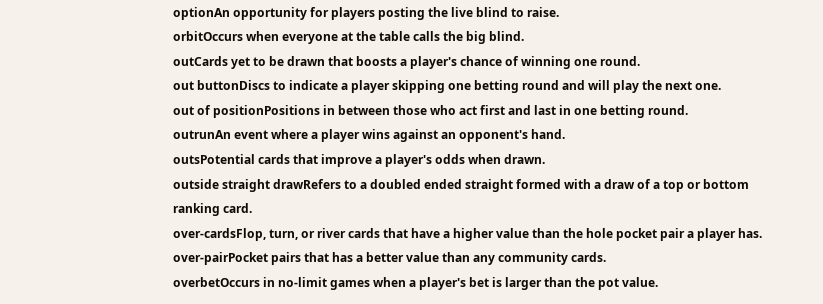optionAn opportunity for players posting the live blind to raise.
orbitOccurs when everyone at the table calls the big blind.
outCards yet to be drawn that boosts a player's chance of winning one round.
out buttonDiscs to indicate a player skipping one betting round and will play the next one.
out of positionPositions in between those who act first and last in one betting round.
outrunAn event where a player wins against an opponent's hand.
outsPotential cards that improve a player's odds when drawn.
outside straight drawRefers to a doubled ended straight formed with a draw of a top or bottom ranking card.
over-cardsFlop, turn, or river cards that have a higher value than the hole pocket pair a player has.
over-pairPocket pairs that has a better value than any community cards.
overbetOccurs in no-limit games when a player's bet is larger than the pot value.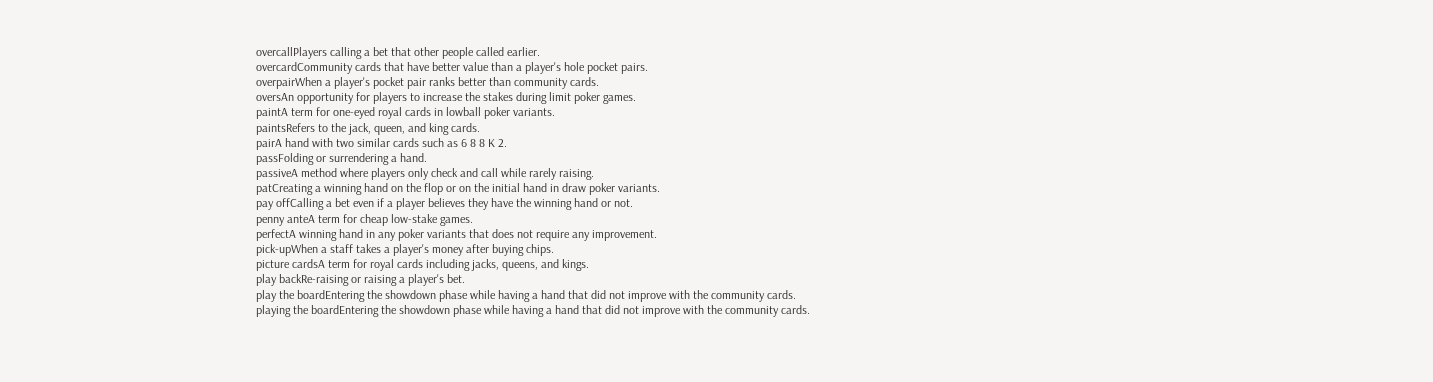overcallPlayers calling a bet that other people called earlier.
overcardCommunity cards that have better value than a player's hole pocket pairs.
overpairWhen a player's pocket pair ranks better than community cards.
oversAn opportunity for players to increase the stakes during limit poker games.
paintA term for one-eyed royal cards in lowball poker variants.
paintsRefers to the jack, queen, and king cards.
pairA hand with two similar cards such as 6 8 8 K 2.
passFolding or surrendering a hand.
passiveA method where players only check and call while rarely raising.
patCreating a winning hand on the flop or on the initial hand in draw poker variants.
pay offCalling a bet even if a player believes they have the winning hand or not.
penny anteA term for cheap low-stake games.
perfectA winning hand in any poker variants that does not require any improvement.
pick-upWhen a staff takes a player's money after buying chips.
picture cardsA term for royal cards including jacks, queens, and kings.
play backRe-raising or raising a player's bet.
play the boardEntering the showdown phase while having a hand that did not improve with the community cards.
playing the boardEntering the showdown phase while having a hand that did not improve with the community cards.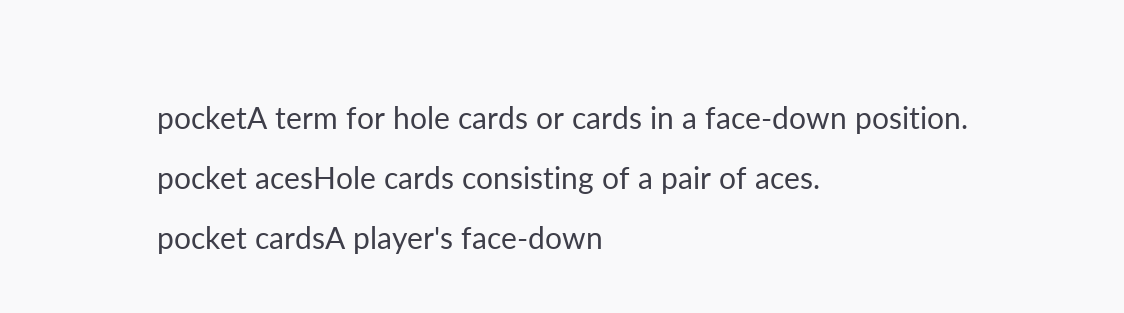pocketA term for hole cards or cards in a face-down position.
pocket acesHole cards consisting of a pair of aces.
pocket cardsA player's face-down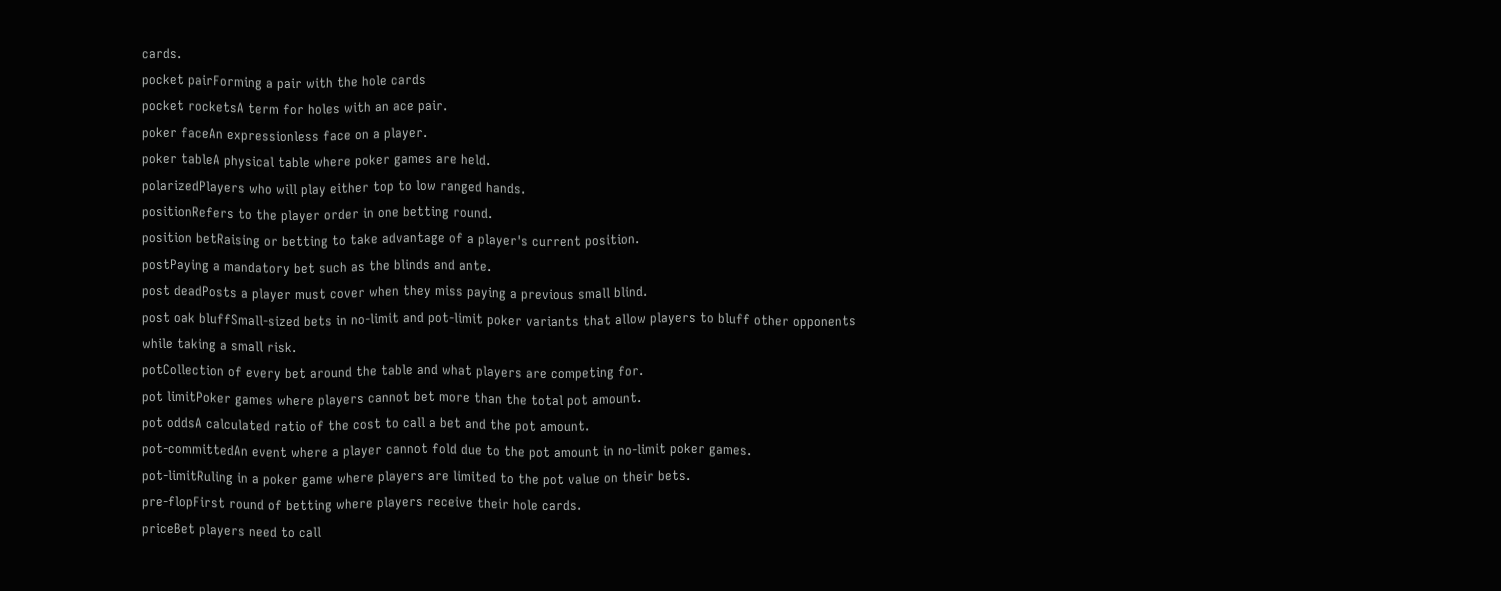cards.
pocket pairForming a pair with the hole cards
pocket rocketsA term for holes with an ace pair.
poker faceAn expressionless face on a player.
poker tableA physical table where poker games are held.
polarizedPlayers who will play either top to low ranged hands.
positionRefers to the player order in one betting round.
position betRaising or betting to take advantage of a player's current position.
postPaying a mandatory bet such as the blinds and ante.
post deadPosts a player must cover when they miss paying a previous small blind.
post oak bluffSmall-sized bets in no-limit and pot-limit poker variants that allow players to bluff other opponents while taking a small risk.
potCollection of every bet around the table and what players are competing for.
pot limitPoker games where players cannot bet more than the total pot amount.
pot oddsA calculated ratio of the cost to call a bet and the pot amount.
pot-committedAn event where a player cannot fold due to the pot amount in no-limit poker games.
pot-limitRuling in a poker game where players are limited to the pot value on their bets.
pre-flopFirst round of betting where players receive their hole cards.
priceBet players need to call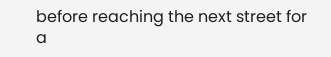before reaching the next street for a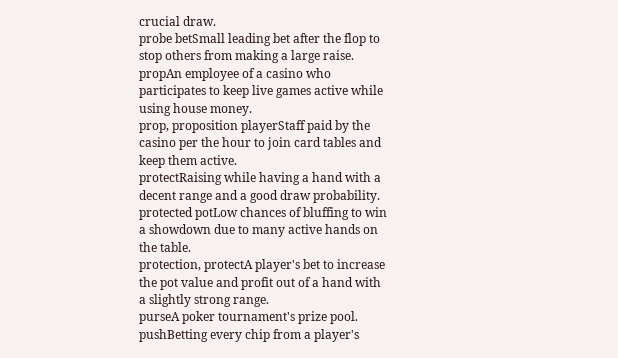crucial draw.
probe betSmall leading bet after the flop to stop others from making a large raise.
propAn employee of a casino who participates to keep live games active while using house money.
prop, proposition playerStaff paid by the casino per the hour to join card tables and keep them active.
protectRaising while having a hand with a decent range and a good draw probability.
protected potLow chances of bluffing to win a showdown due to many active hands on the table.
protection, protectA player's bet to increase the pot value and profit out of a hand with a slightly strong range.
purseA poker tournament's prize pool.
pushBetting every chip from a player's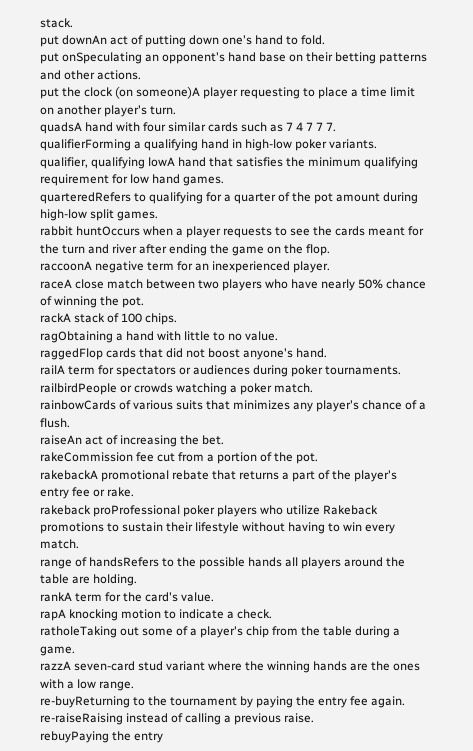stack.
put downAn act of putting down one's hand to fold.
put onSpeculating an opponent's hand base on their betting patterns and other actions.
put the clock (on someone)A player requesting to place a time limit on another player's turn.
quadsA hand with four similar cards such as 7 4 7 7 7.
qualifierForming a qualifying hand in high-low poker variants.
qualifier, qualifying lowA hand that satisfies the minimum qualifying requirement for low hand games.
quarteredRefers to qualifying for a quarter of the pot amount during high-low split games.
rabbit huntOccurs when a player requests to see the cards meant for the turn and river after ending the game on the flop.
raccoonA negative term for an inexperienced player.
raceA close match between two players who have nearly 50% chance of winning the pot.
rackA stack of 100 chips.
ragObtaining a hand with little to no value.
raggedFlop cards that did not boost anyone's hand.
railA term for spectators or audiences during poker tournaments.
railbirdPeople or crowds watching a poker match.
rainbowCards of various suits that minimizes any player's chance of a flush.
raiseAn act of increasing the bet.
rakeCommission fee cut from a portion of the pot.
rakebackA promotional rebate that returns a part of the player's entry fee or rake.
rakeback proProfessional poker players who utilize Rakeback promotions to sustain their lifestyle without having to win every match.
range of handsRefers to the possible hands all players around the table are holding.
rankA term for the card's value.
rapA knocking motion to indicate a check.
ratholeTaking out some of a player's chip from the table during a game.
razzA seven-card stud variant where the winning hands are the ones with a low range.
re-buyReturning to the tournament by paying the entry fee again.
re-raiseRaising instead of calling a previous raise.
rebuyPaying the entry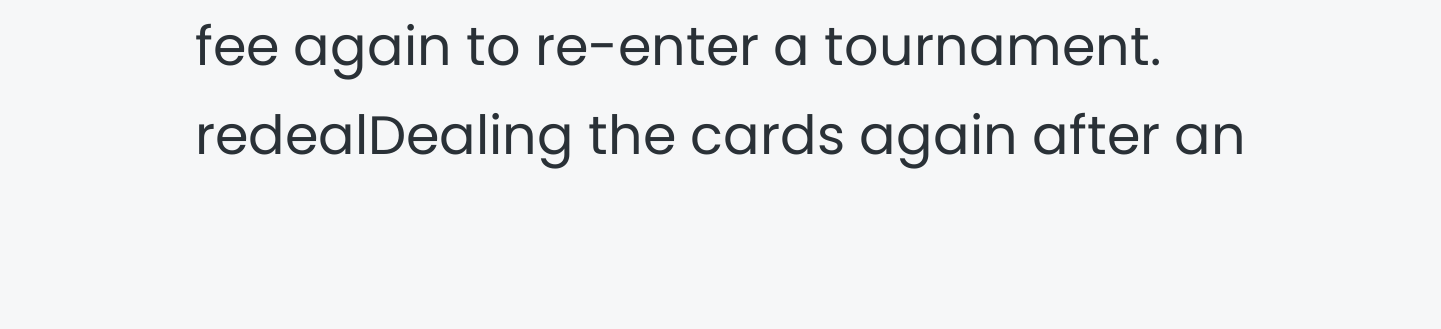fee again to re-enter a tournament.
redealDealing the cards again after an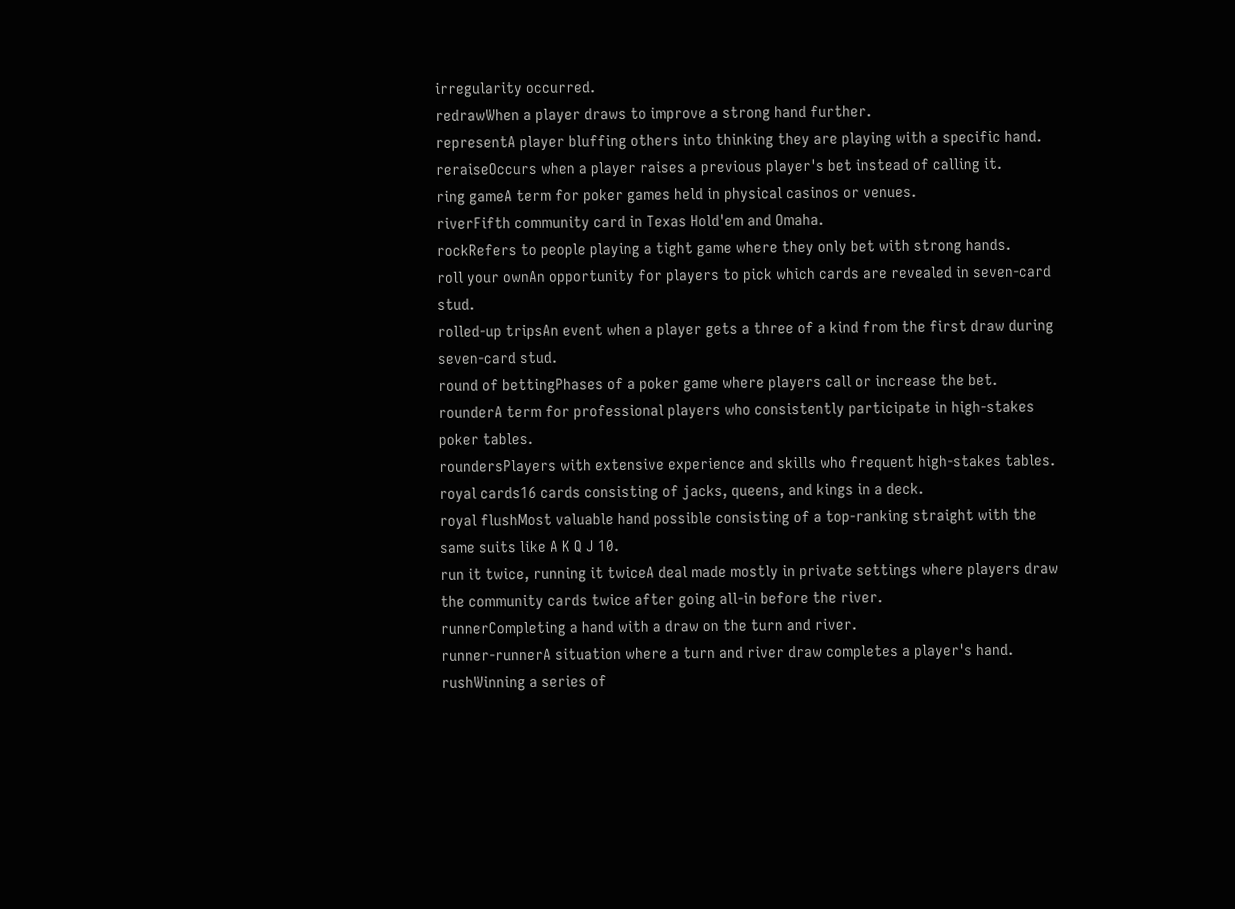irregularity occurred.
redrawWhen a player draws to improve a strong hand further.
representA player bluffing others into thinking they are playing with a specific hand.
reraiseOccurs when a player raises a previous player's bet instead of calling it.
ring gameA term for poker games held in physical casinos or venues.
riverFifth community card in Texas Hold'em and Omaha.
rockRefers to people playing a tight game where they only bet with strong hands.
roll your ownAn opportunity for players to pick which cards are revealed in seven-card stud.
rolled-up tripsAn event when a player gets a three of a kind from the first draw during seven-card stud.
round of bettingPhases of a poker game where players call or increase the bet.
rounderA term for professional players who consistently participate in high-stakes poker tables.
roundersPlayers with extensive experience and skills who frequent high-stakes tables.
royal cards16 cards consisting of jacks, queens, and kings in a deck.
royal flushMost valuable hand possible consisting of a top-ranking straight with the same suits like A K Q J 10.
run it twice, running it twiceA deal made mostly in private settings where players draw the community cards twice after going all-in before the river.
runnerCompleting a hand with a draw on the turn and river.
runner-runnerA situation where a turn and river draw completes a player's hand.
rushWinning a series of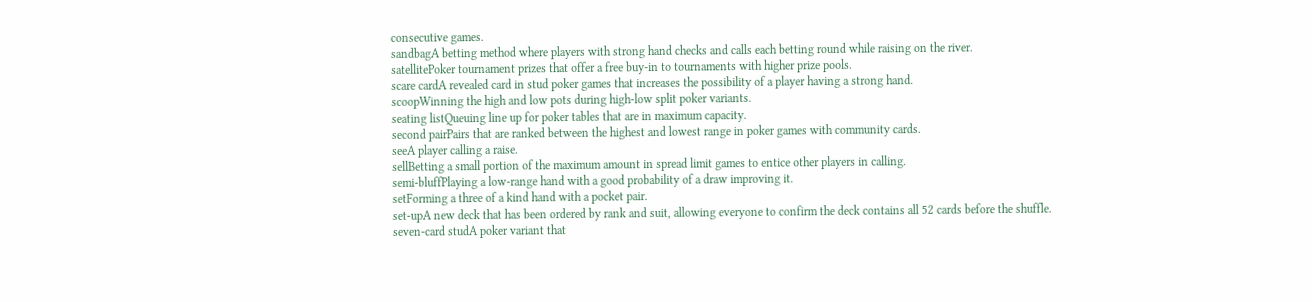consecutive games.
sandbagA betting method where players with strong hand checks and calls each betting round while raising on the river.
satellitePoker tournament prizes that offer a free buy-in to tournaments with higher prize pools.
scare cardA revealed card in stud poker games that increases the possibility of a player having a strong hand.
scoopWinning the high and low pots during high-low split poker variants.
seating listQueuing line up for poker tables that are in maximum capacity.
second pairPairs that are ranked between the highest and lowest range in poker games with community cards.
seeA player calling a raise.
sellBetting a small portion of the maximum amount in spread limit games to entice other players in calling.
semi-bluffPlaying a low-range hand with a good probability of a draw improving it.
setForming a three of a kind hand with a pocket pair.
set-upA new deck that has been ordered by rank and suit, allowing everyone to confirm the deck contains all 52 cards before the shuffle.
seven-card studA poker variant that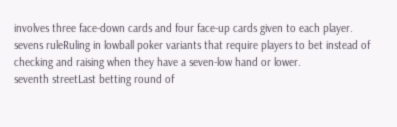involves three face-down cards and four face-up cards given to each player.
sevens ruleRuling in lowball poker variants that require players to bet instead of checking and raising when they have a seven-low hand or lower.
seventh streetLast betting round of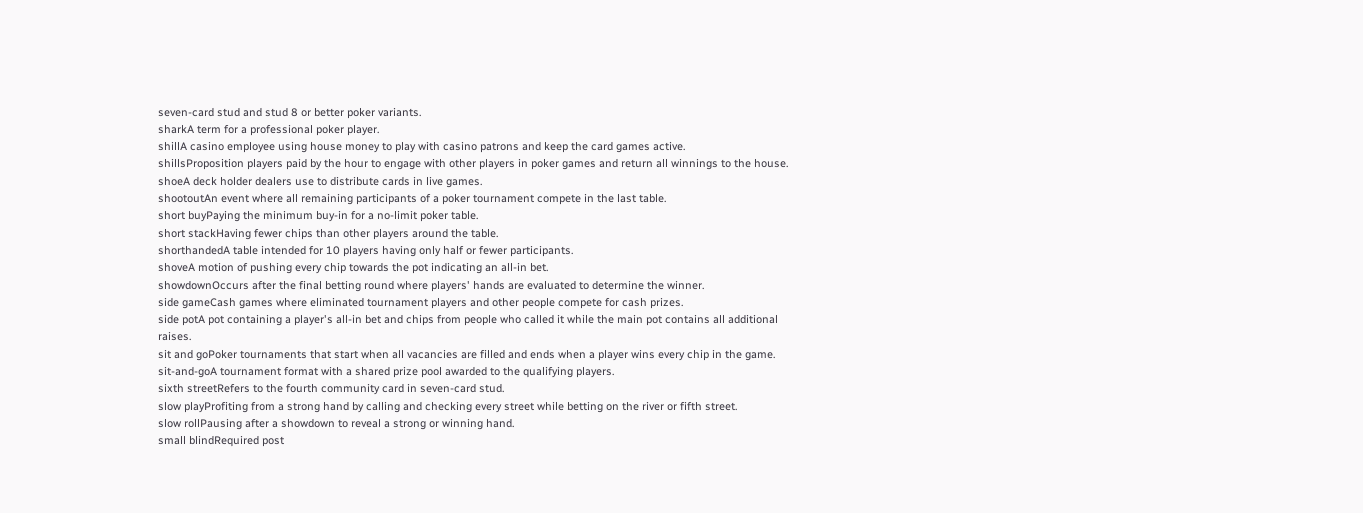seven-card stud and stud 8 or better poker variants.
sharkA term for a professional poker player.
shillA casino employee using house money to play with casino patrons and keep the card games active.
shillsProposition players paid by the hour to engage with other players in poker games and return all winnings to the house.
shoeA deck holder dealers use to distribute cards in live games.
shootoutAn event where all remaining participants of a poker tournament compete in the last table.
short buyPaying the minimum buy-in for a no-limit poker table.
short stackHaving fewer chips than other players around the table.
shorthandedA table intended for 10 players having only half or fewer participants.
shoveA motion of pushing every chip towards the pot indicating an all-in bet.
showdownOccurs after the final betting round where players' hands are evaluated to determine the winner.
side gameCash games where eliminated tournament players and other people compete for cash prizes.
side potA pot containing a player's all-in bet and chips from people who called it while the main pot contains all additional raises.
sit and goPoker tournaments that start when all vacancies are filled and ends when a player wins every chip in the game.
sit-and-goA tournament format with a shared prize pool awarded to the qualifying players.
sixth streetRefers to the fourth community card in seven-card stud.
slow playProfiting from a strong hand by calling and checking every street while betting on the river or fifth street.
slow rollPausing after a showdown to reveal a strong or winning hand.
small blindRequired post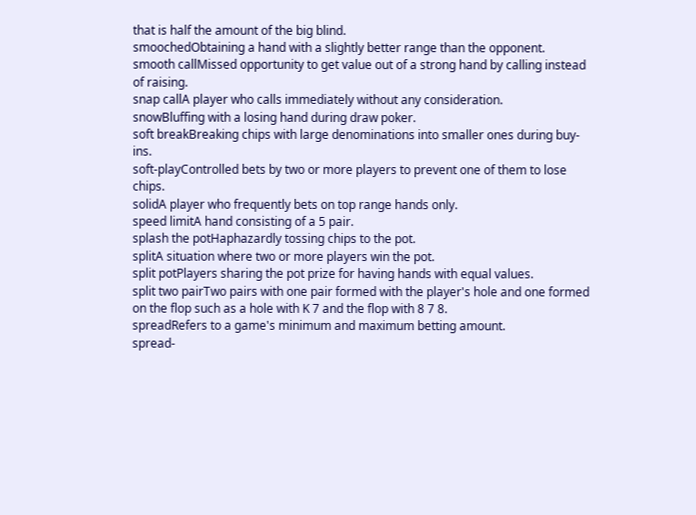that is half the amount of the big blind.
smoochedObtaining a hand with a slightly better range than the opponent.
smooth callMissed opportunity to get value out of a strong hand by calling instead of raising.
snap callA player who calls immediately without any consideration.
snowBluffing with a losing hand during draw poker.
soft breakBreaking chips with large denominations into smaller ones during buy-ins.
soft-playControlled bets by two or more players to prevent one of them to lose chips.
solidA player who frequently bets on top range hands only.
speed limitA hand consisting of a 5 pair.
splash the potHaphazardly tossing chips to the pot.
splitA situation where two or more players win the pot.
split potPlayers sharing the pot prize for having hands with equal values.
split two pairTwo pairs with one pair formed with the player's hole and one formed on the flop such as a hole with K 7 and the flop with 8 7 8.
spreadRefers to a game's minimum and maximum betting amount.
spread-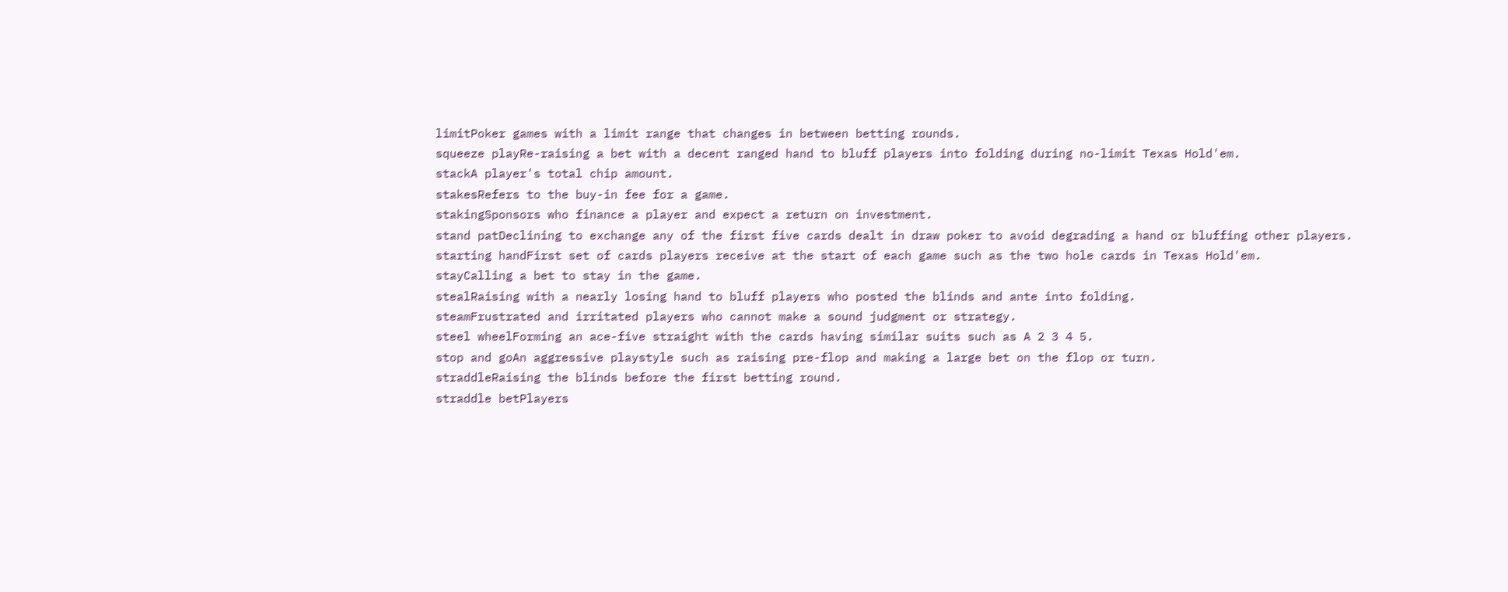limitPoker games with a limit range that changes in between betting rounds.
squeeze playRe-raising a bet with a decent ranged hand to bluff players into folding during no-limit Texas Hold'em.
stackA player's total chip amount.
stakesRefers to the buy-in fee for a game.
stakingSponsors who finance a player and expect a return on investment.
stand patDeclining to exchange any of the first five cards dealt in draw poker to avoid degrading a hand or bluffing other players.
starting handFirst set of cards players receive at the start of each game such as the two hole cards in Texas Hold'em.
stayCalling a bet to stay in the game.
stealRaising with a nearly losing hand to bluff players who posted the blinds and ante into folding.
steamFrustrated and irritated players who cannot make a sound judgment or strategy.
steel wheelForming an ace-five straight with the cards having similar suits such as A 2 3 4 5.
stop and goAn aggressive playstyle such as raising pre-flop and making a large bet on the flop or turn.
straddleRaising the blinds before the first betting round.
straddle betPlayers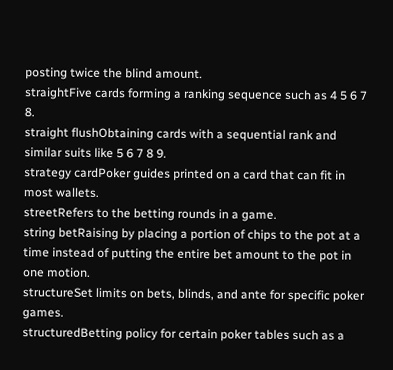posting twice the blind amount.
straightFive cards forming a ranking sequence such as 4 5 6 7 8.
straight flushObtaining cards with a sequential rank and similar suits like 5 6 7 8 9.
strategy cardPoker guides printed on a card that can fit in most wallets.
streetRefers to the betting rounds in a game.
string betRaising by placing a portion of chips to the pot at a time instead of putting the entire bet amount to the pot in one motion.
structureSet limits on bets, blinds, and ante for specific poker games.
structuredBetting policy for certain poker tables such as a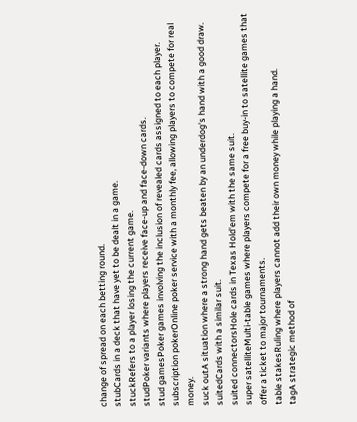change of spread on each betting round.
stubCards in a deck that have yet to be dealt in a game.
stuckRefers to a player losing the current game.
studPoker variants where players receive face-up and face-down cards.
stud gamesPoker games involving the inclusion of revealed cards assigned to each player.
subscription pokerOnline poker service with a monthly fee, allowing players to compete for real money.
suck outA situation where a strong hand gets beaten by an underdog's hand with a good draw.
suitedCards with a similar suit.
suited connectorsHole cards in Texas Hold'em with the same suit.
super satelliteMulti-table games where players compete for a free buy-in to satellite games that offer a ticket to major tournaments.
table stakesRuling where players cannot add their own money while playing a hand.
tagA strategic method of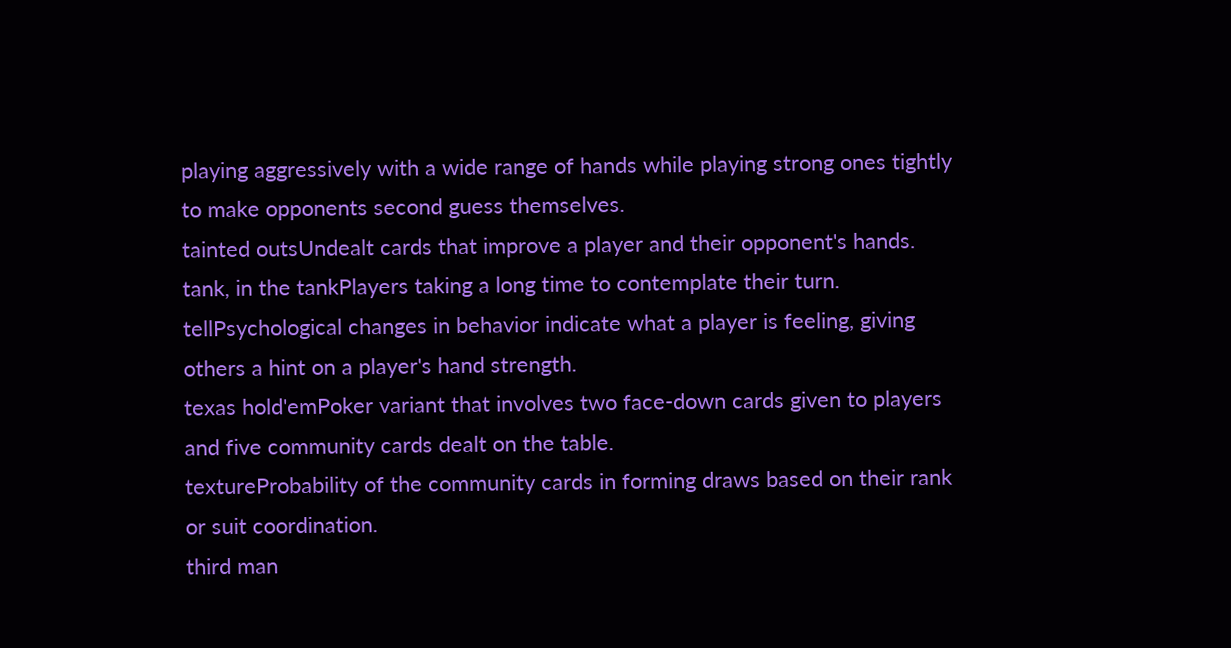playing aggressively with a wide range of hands while playing strong ones tightly to make opponents second guess themselves.
tainted outsUndealt cards that improve a player and their opponent's hands.
tank, in the tankPlayers taking a long time to contemplate their turn.
tellPsychological changes in behavior indicate what a player is feeling, giving others a hint on a player's hand strength.
texas hold'emPoker variant that involves two face-down cards given to players and five community cards dealt on the table.
textureProbability of the community cards in forming draws based on their rank or suit coordination.
third man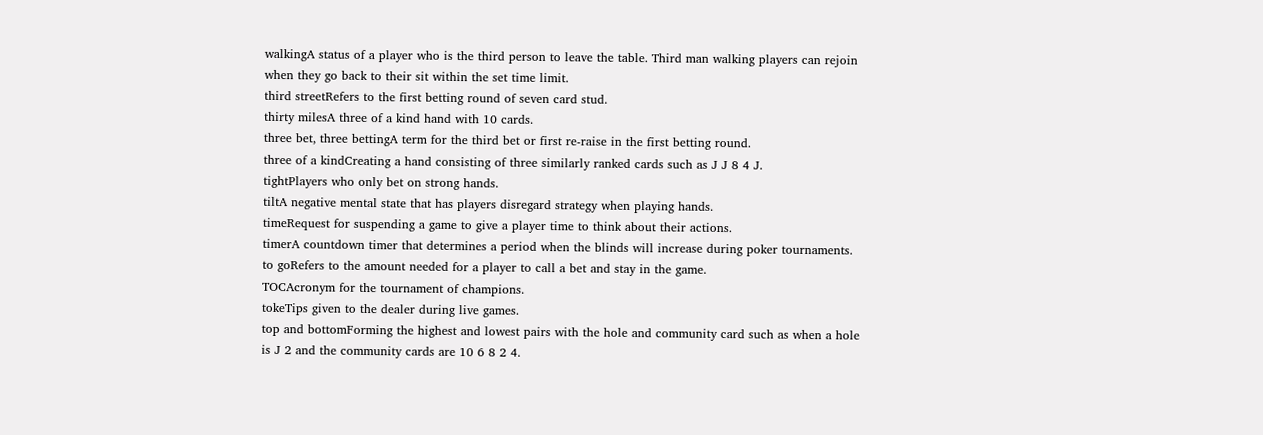walkingA status of a player who is the third person to leave the table. Third man walking players can rejoin when they go back to their sit within the set time limit.
third streetRefers to the first betting round of seven card stud.
thirty milesA three of a kind hand with 10 cards.
three bet, three bettingA term for the third bet or first re-raise in the first betting round.
three of a kindCreating a hand consisting of three similarly ranked cards such as J J 8 4 J.
tightPlayers who only bet on strong hands.
tiltA negative mental state that has players disregard strategy when playing hands.
timeRequest for suspending a game to give a player time to think about their actions.
timerA countdown timer that determines a period when the blinds will increase during poker tournaments.
to goRefers to the amount needed for a player to call a bet and stay in the game.
TOCAcronym for the tournament of champions.
tokeTips given to the dealer during live games.
top and bottomForming the highest and lowest pairs with the hole and community card such as when a hole is J 2 and the community cards are 10 6 8 2 4.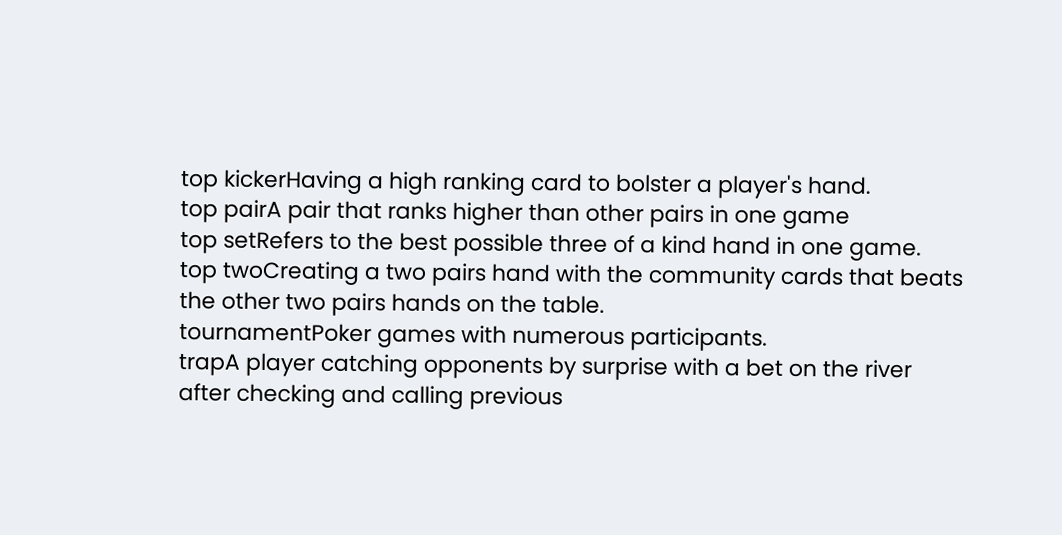top kickerHaving a high ranking card to bolster a player's hand.
top pairA pair that ranks higher than other pairs in one game
top setRefers to the best possible three of a kind hand in one game.
top twoCreating a two pairs hand with the community cards that beats the other two pairs hands on the table.
tournamentPoker games with numerous participants.
trapA player catching opponents by surprise with a bet on the river after checking and calling previous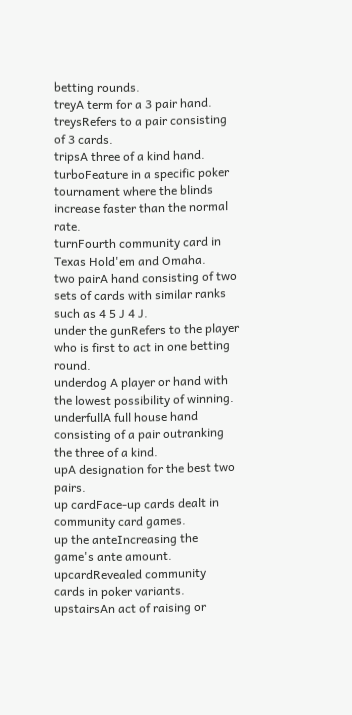betting rounds.
treyA term for a 3 pair hand.
treysRefers to a pair consisting of 3 cards.
tripsA three of a kind hand.
turboFeature in a specific poker tournament where the blinds increase faster than the normal rate.
turnFourth community card in Texas Hold'em and Omaha.
two pairA hand consisting of two sets of cards with similar ranks such as 4 5 J 4 J.
under the gunRefers to the player who is first to act in one betting round.
underdog A player or hand with the lowest possibility of winning.
underfullA full house hand consisting of a pair outranking the three of a kind.
upA designation for the best two pairs.
up cardFace-up cards dealt in community card games.
up the anteIncreasing the game's ante amount.
upcardRevealed community cards in poker variants.
upstairsAn act of raising or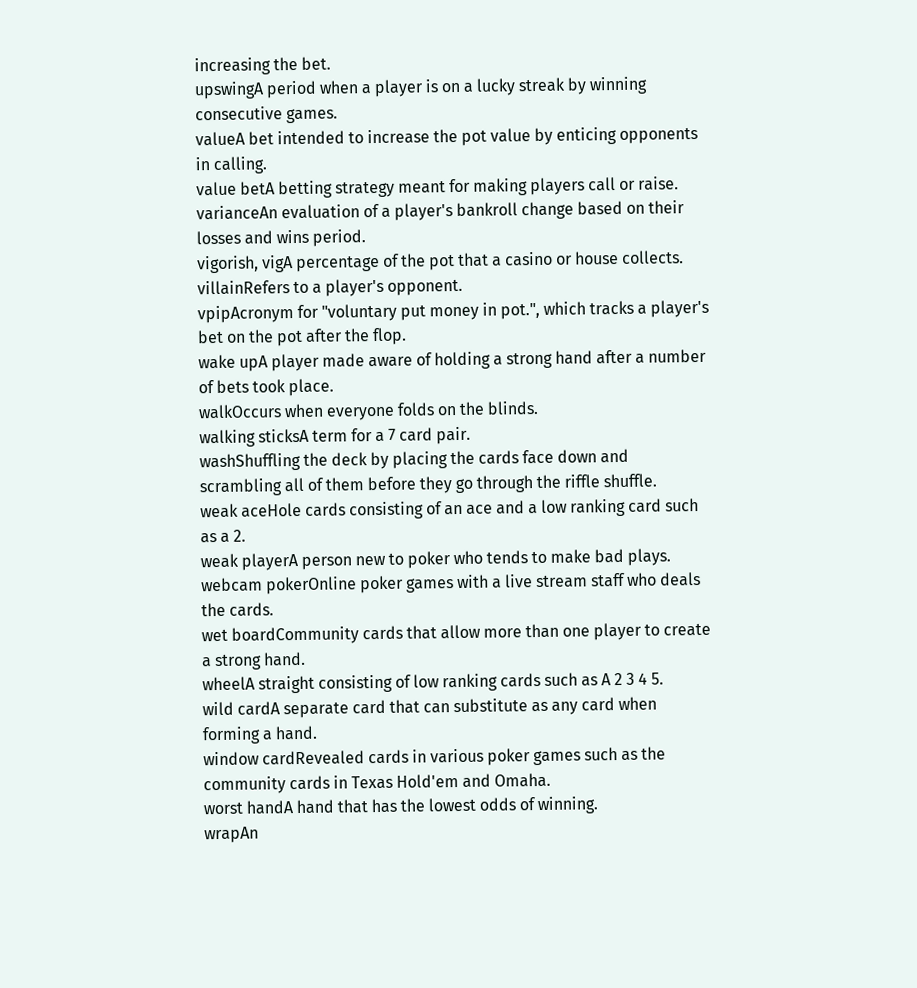increasing the bet.
upswingA period when a player is on a lucky streak by winning consecutive games.
valueA bet intended to increase the pot value by enticing opponents in calling.
value betA betting strategy meant for making players call or raise.
varianceAn evaluation of a player's bankroll change based on their losses and wins period.
vigorish, vigA percentage of the pot that a casino or house collects.
villainRefers to a player's opponent.
vpipAcronym for "voluntary put money in pot.", which tracks a player's bet on the pot after the flop.
wake upA player made aware of holding a strong hand after a number of bets took place.
walkOccurs when everyone folds on the blinds.
walking sticksA term for a 7 card pair.
washShuffling the deck by placing the cards face down and scrambling all of them before they go through the riffle shuffle.
weak aceHole cards consisting of an ace and a low ranking card such as a 2.
weak playerA person new to poker who tends to make bad plays.
webcam pokerOnline poker games with a live stream staff who deals the cards.
wet boardCommunity cards that allow more than one player to create a strong hand.
wheelA straight consisting of low ranking cards such as A 2 3 4 5.
wild cardA separate card that can substitute as any card when forming a hand.
window cardRevealed cards in various poker games such as the community cards in Texas Hold'em and Omaha.
worst handA hand that has the lowest odds of winning.
wrapAn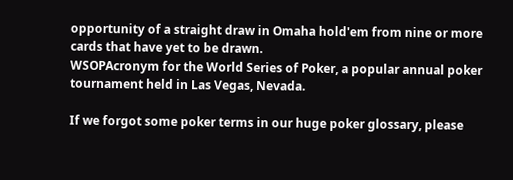opportunity of a straight draw in Omaha hold'em from nine or more cards that have yet to be drawn.
WSOPAcronym for the World Series of Poker, a popular annual poker tournament held in Las Vegas, Nevada.

If we forgot some poker terms in our huge poker glossary, please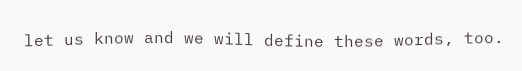let us know and we will define these words, too.